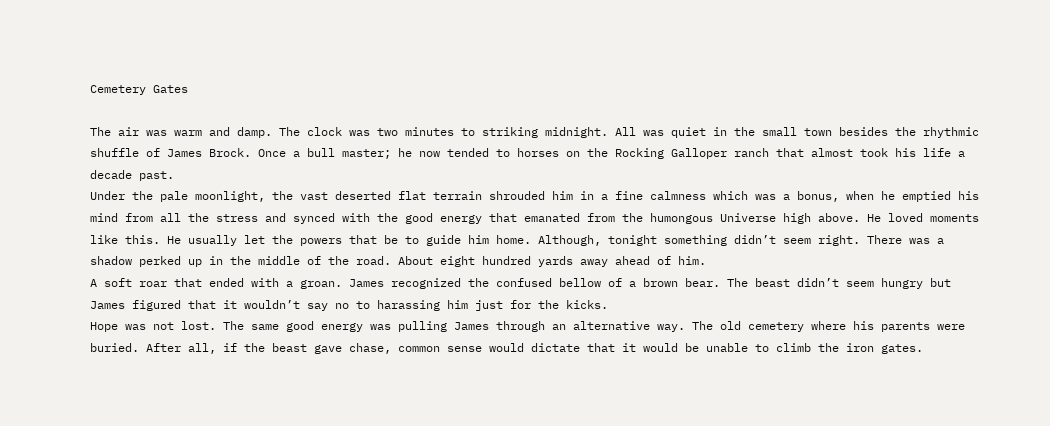Cemetery Gates

The air was warm and damp. The clock was two minutes to striking midnight. All was quiet in the small town besides the rhythmic shuffle of James Brock. Once a bull master; he now tended to horses on the Rocking Galloper ranch that almost took his life a decade past.
Under the pale moonlight, the vast deserted flat terrain shrouded him in a fine calmness which was a bonus, when he emptied his mind from all the stress and synced with the good energy that emanated from the humongous Universe high above. He loved moments like this. He usually let the powers that be to guide him home. Although, tonight something didn’t seem right. There was a shadow perked up in the middle of the road. About eight hundred yards away ahead of him.
A soft roar that ended with a groan. James recognized the confused bellow of a brown bear. The beast didn’t seem hungry but James figured that it wouldn’t say no to harassing him just for the kicks.
Hope was not lost. The same good energy was pulling James through an alternative way. The old cemetery where his parents were buried. After all, if the beast gave chase, common sense would dictate that it would be unable to climb the iron gates.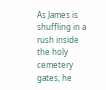As James is shuffling in a rush inside the holy cemetery gates, he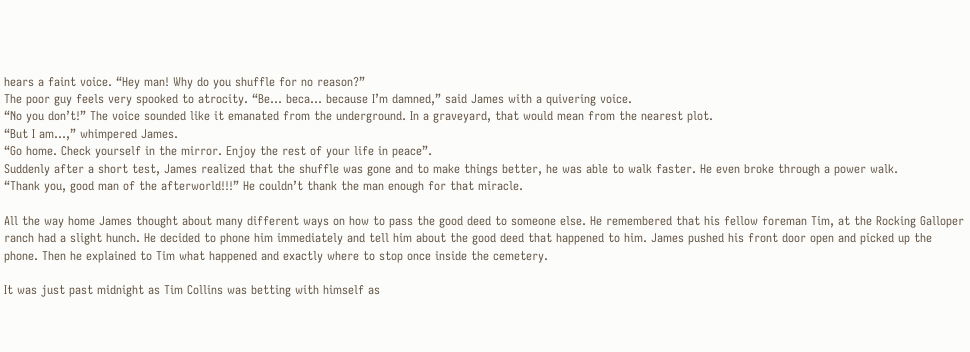hears a faint voice. “Hey man! Why do you shuffle for no reason?”
The poor guy feels very spooked to atrocity. “Be… beca… because I’m damned,” said James with a quivering voice.
“No you don’t!” The voice sounded like it emanated from the underground. In a graveyard, that would mean from the nearest plot.
“But I am…,” whimpered James.
“Go home. Check yourself in the mirror. Enjoy the rest of your life in peace”.
Suddenly after a short test, James realized that the shuffle was gone and to make things better, he was able to walk faster. He even broke through a power walk.
“Thank you, good man of the afterworld!!!” He couldn’t thank the man enough for that miracle.

All the way home James thought about many different ways on how to pass the good deed to someone else. He remembered that his fellow foreman Tim, at the Rocking Galloper ranch had a slight hunch. He decided to phone him immediately and tell him about the good deed that happened to him. James pushed his front door open and picked up the phone. Then he explained to Tim what happened and exactly where to stop once inside the cemetery.

It was just past midnight as Tim Collins was betting with himself as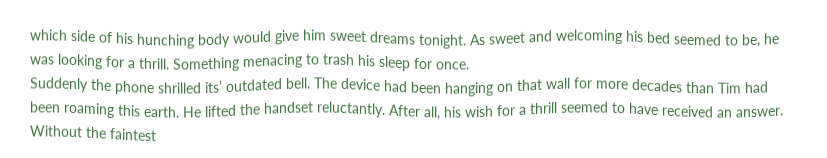which side of his hunching body would give him sweet dreams tonight. As sweet and welcoming his bed seemed to be, he was looking for a thrill. Something menacing to trash his sleep for once.
Suddenly the phone shrilled its’ outdated bell. The device had been hanging on that wall for more decades than Tim had been roaming this earth. He lifted the handset reluctantly. After all, his wish for a thrill seemed to have received an answer. Without the faintest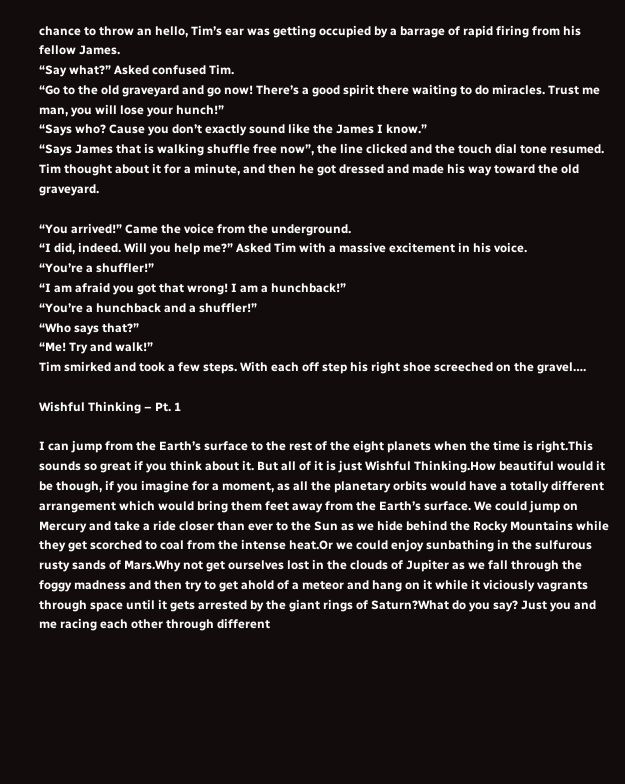chance to throw an hello, Tim’s ear was getting occupied by a barrage of rapid firing from his fellow James.
“Say what?” Asked confused Tim.
“Go to the old graveyard and go now! There’s a good spirit there waiting to do miracles. Trust me man, you will lose your hunch!”
“Says who? Cause you don’t exactly sound like the James I know.”
“Says James that is walking shuffle free now”, the line clicked and the touch dial tone resumed.
Tim thought about it for a minute, and then he got dressed and made his way toward the old graveyard.

“You arrived!” Came the voice from the underground.
“I did, indeed. Will you help me?” Asked Tim with a massive excitement in his voice.
“You’re a shuffler!”
“I am afraid you got that wrong! I am a hunchback!”
“You’re a hunchback and a shuffler!”
“Who says that?”
“Me! Try and walk!”
Tim smirked and took a few steps. With each off step his right shoe screeched on the gravel….

Wishful Thinking – Pt. 1

I can jump from the Earth’s surface to the rest of the eight planets when the time is right.This sounds so great if you think about it. But all of it is just Wishful Thinking.How beautiful would it be though, if you imagine for a moment, as all the planetary orbits would have a totally different arrangement which would bring them feet away from the Earth’s surface. We could jump on Mercury and take a ride closer than ever to the Sun as we hide behind the Rocky Mountains while they get scorched to coal from the intense heat.Or we could enjoy sunbathing in the sulfurous rusty sands of Mars.Why not get ourselves lost in the clouds of Jupiter as we fall through the foggy madness and then try to get ahold of a meteor and hang on it while it viciously vagrants through space until it gets arrested by the giant rings of Saturn?What do you say? Just you and me racing each other through different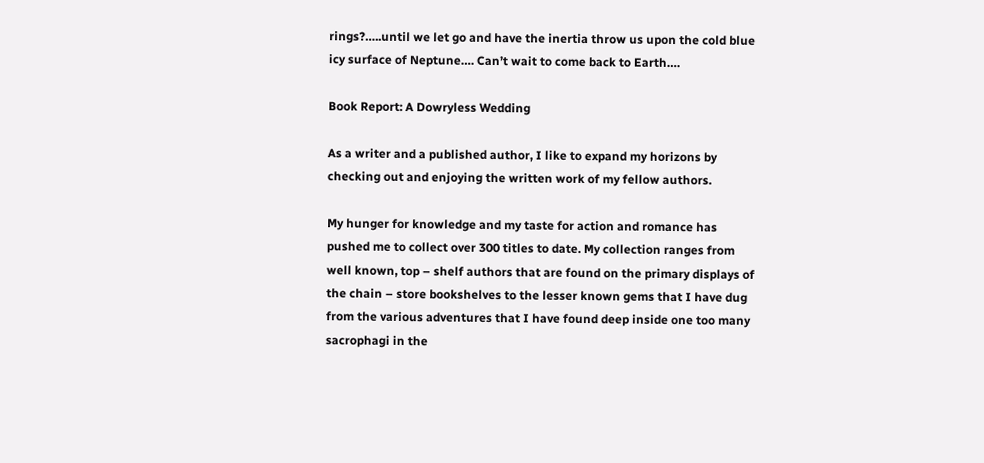rings?…..until we let go and have the inertia throw us upon the cold blue icy surface of Neptune…. Can’t wait to come back to Earth….

Book Report: A Dowryless Wedding

As a writer and a published author, I like to expand my horizons by checking out and enjoying the written work of my fellow authors.

My hunger for knowledge and my taste for action and romance has pushed me to collect over 300 titles to date. My collection ranges from well known, top – shelf authors that are found on the primary displays of the chain – store bookshelves to the lesser known gems that I have dug from the various adventures that I have found deep inside one too many sacrophagi in the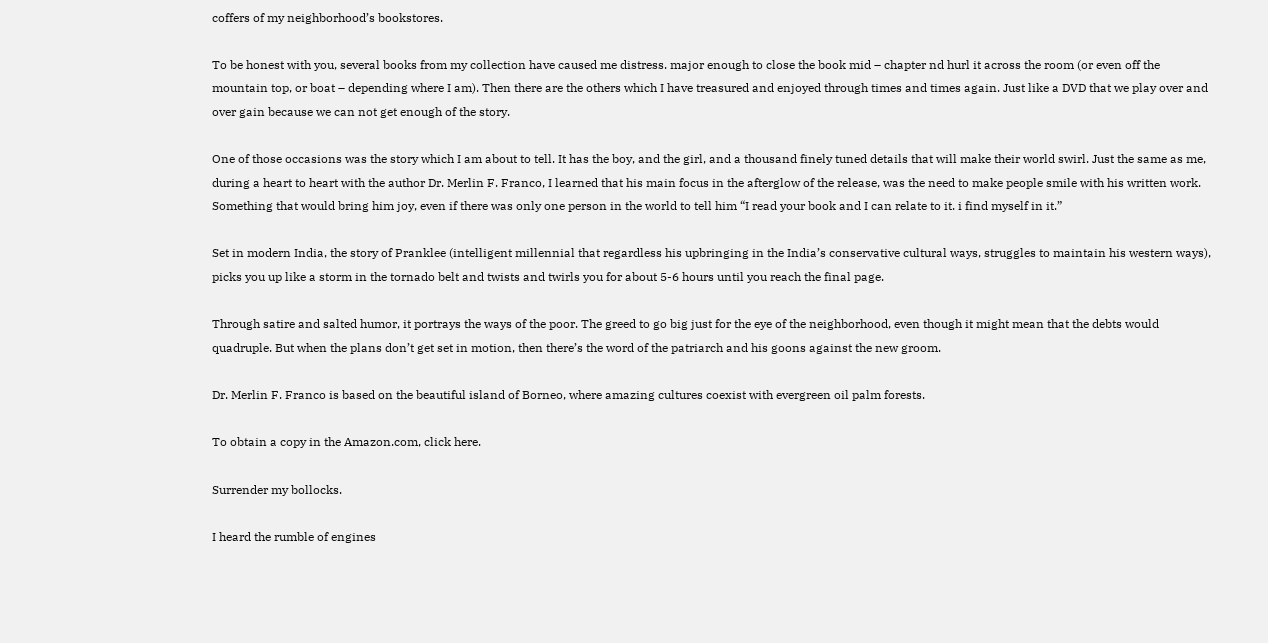coffers of my neighborhood’s bookstores.

To be honest with you, several books from my collection have caused me distress. major enough to close the book mid – chapter nd hurl it across the room (or even off the mountain top, or boat – depending where I am). Then there are the others which I have treasured and enjoyed through times and times again. Just like a DVD that we play over and over gain because we can not get enough of the story.

One of those occasions was the story which I am about to tell. It has the boy, and the girl, and a thousand finely tuned details that will make their world swirl. Just the same as me, during a heart to heart with the author Dr. Merlin F. Franco, I learned that his main focus in the afterglow of the release, was the need to make people smile with his written work. Something that would bring him joy, even if there was only one person in the world to tell him “I read your book and I can relate to it. i find myself in it.”

Set in modern India, the story of Pranklee (intelligent millennial that regardless his upbringing in the India’s conservative cultural ways, struggles to maintain his western ways), picks you up like a storm in the tornado belt and twists and twirls you for about 5-6 hours until you reach the final page.

Through satire and salted humor, it portrays the ways of the poor. The greed to go big just for the eye of the neighborhood, even though it might mean that the debts would quadruple. But when the plans don’t get set in motion, then there’s the word of the patriarch and his goons against the new groom.

Dr. Merlin F. Franco is based on the beautiful island of Borneo, where amazing cultures coexist with evergreen oil palm forests.

To obtain a copy in the Amazon.com, click here.

Surrender my bollocks.

I heard the rumble of engines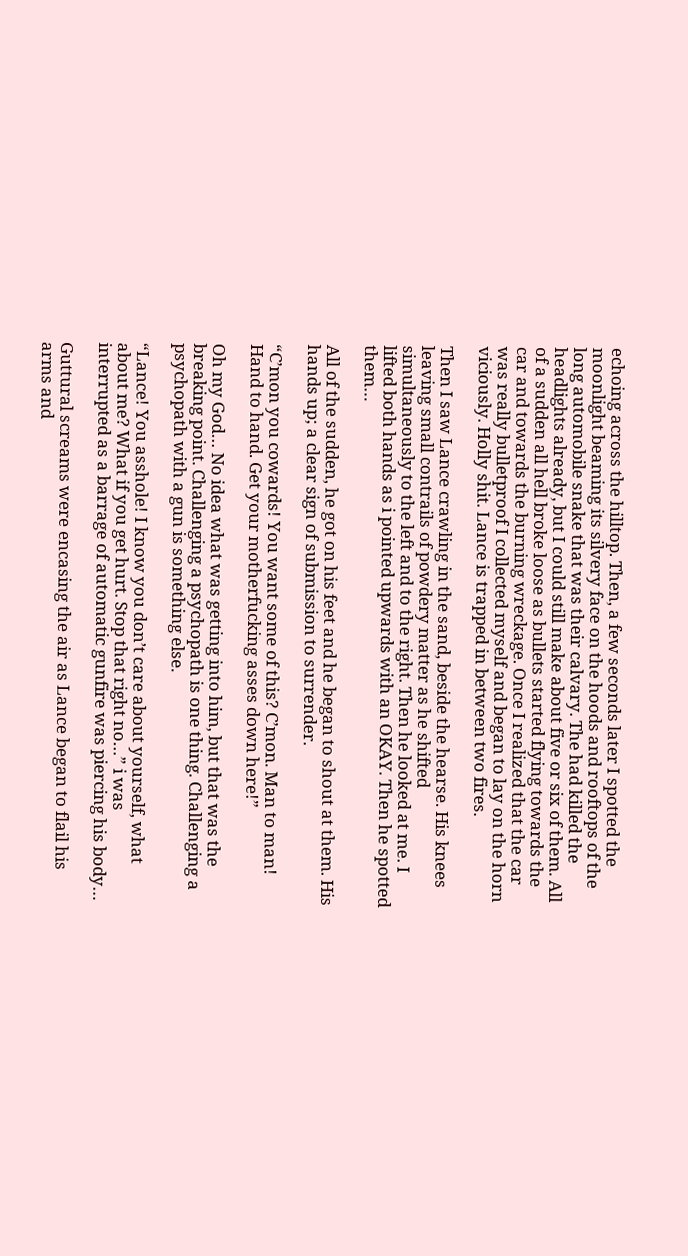echoing across the hilltop. Then, a few seconds later I spotted the moonlight beaming its silvery face on the hoods and rooftops of the long automobile snake that was their calvary. The had killed the headlights already, but I could still make about five or six of them. All of a sudden all hell broke loose as bullets started flying towards the car and towards the burning wreckage. Once I realized that the car was really bulletproof I collected myself and began to lay on the horn viciously. Holly shit. Lance is trapped in between two fires.

Then I saw Lance crawling in the sand, beside the hearse. His knees leaving small contrails of powdery matter as he shifted simultaneously to the left and to the right. Then he looked at me. I lifted both hands as i pointed upwards with an OKAY. Then he spotted them…

All of the sudden, he got on his feet and he began to shout at them. His hands up; a clear sign of submission to surrender.

“C’mon you cowards! You want some of this? C’mon. Man to man! Hand to hand. Get your motherfucking asses down here!”

Oh my God… No idea what was getting into him, but that was the breaking point. Challenging a psychopath is one thing. Challenging a psychopath with a gun is something else.

“Lance! You asshole! I know you don’t care about yourself, what about me? What if you get hurt. Stop that right no…” i was interrupted as a barrage of automatic gunfire was piercing his body…

Guttural screams were encasing the air as Lance began to flail his arms and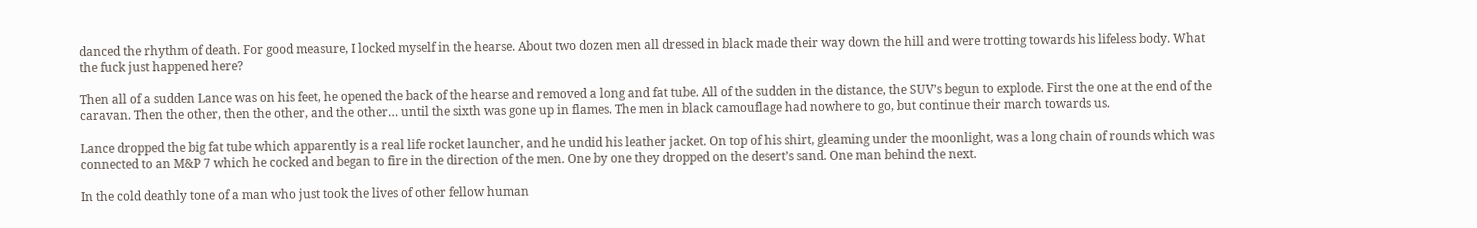danced the rhythm of death. For good measure, I locked myself in the hearse. About two dozen men all dressed in black made their way down the hill and were trotting towards his lifeless body. What the fuck just happened here?

Then all of a sudden Lance was on his feet, he opened the back of the hearse and removed a long and fat tube. All of the sudden in the distance, the SUV’s begun to explode. First the one at the end of the caravan. Then the other, then the other, and the other… until the sixth was gone up in flames. The men in black camouflage had nowhere to go, but continue their march towards us.

Lance dropped the big fat tube which apparently is a real life rocket launcher, and he undid his leather jacket. On top of his shirt, gleaming under the moonlight, was a long chain of rounds which was connected to an M&P 7 which he cocked and began to fire in the direction of the men. One by one they dropped on the desert’s sand. One man behind the next.

In the cold deathly tone of a man who just took the lives of other fellow human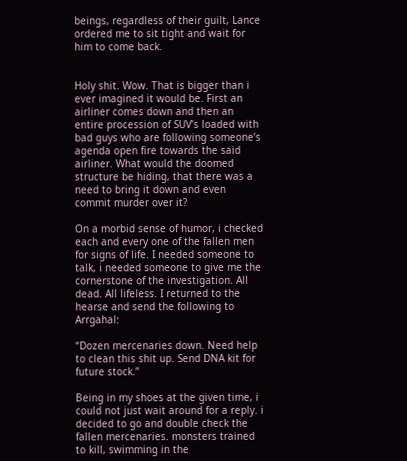beings, regardless of their guilt, Lance ordered me to sit tight and wait for him to come back.


Holy shit. Wow. That is bigger than i ever imagined it would be. First an airliner comes down and then an entire procession of SUV’s loaded with bad guys who are following someone’s agenda open fire towards the said airliner. What would the doomed structure be hiding, that there was a need to bring it down and even commit murder over it?

On a morbid sense of humor, i checked each and every one of the fallen men for signs of life. I needed someone to talk, i needed someone to give me the cornerstone of the investigation. All dead. All lifeless. I returned to the hearse and send the following to Arrgahal:

“Dozen mercenaries down. Need help to clean this shit up. Send DNA kit for future stock.”

Being in my shoes at the given time, i could not just wait around for a reply. i decided to go and double check the fallen mercenaries. monsters trained to kill, swimming in the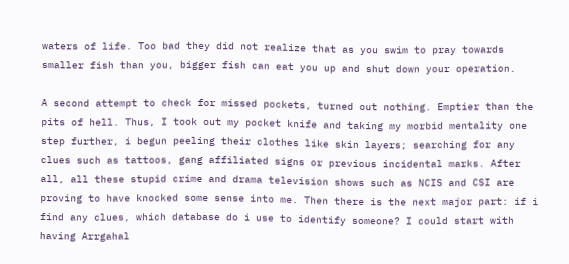waters of life. Too bad they did not realize that as you swim to pray towards smaller fish than you, bigger fish can eat you up and shut down your operation.

A second attempt to check for missed pockets, turned out nothing. Emptier than the pits of hell. Thus, I took out my pocket knife and taking my morbid mentality one step further, i begun peeling their clothes like skin layers; searching for any clues such as tattoos, gang affiliated signs or previous incidental marks. After all, all these stupid crime and drama television shows such as NCIS and CSI are proving to have knocked some sense into me. Then there is the next major part: if i find any clues, which database do i use to identify someone? I could start with having Arrgahal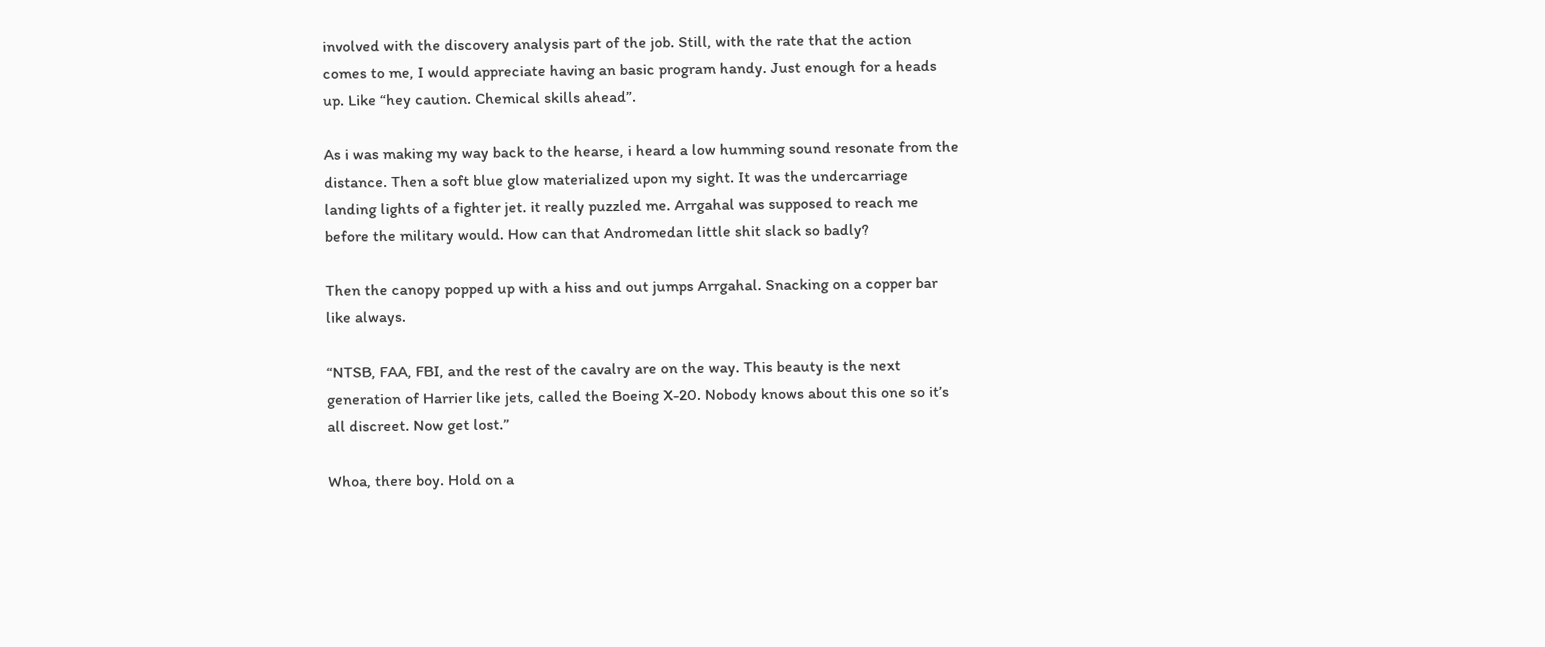involved with the discovery analysis part of the job. Still, with the rate that the action comes to me, I would appreciate having an basic program handy. Just enough for a heads up. Like “hey caution. Chemical skills ahead”.

As i was making my way back to the hearse, i heard a low humming sound resonate from the distance. Then a soft blue glow materialized upon my sight. It was the undercarriage landing lights of a fighter jet. it really puzzled me. Arrgahal was supposed to reach me before the military would. How can that Andromedan little shit slack so badly?

Then the canopy popped up with a hiss and out jumps Arrgahal. Snacking on a copper bar like always.

“NTSB, FAA, FBI, and the rest of the cavalry are on the way. This beauty is the next generation of Harrier like jets, called the Boeing X-20. Nobody knows about this one so it’s all discreet. Now get lost.”

Whoa, there boy. Hold on a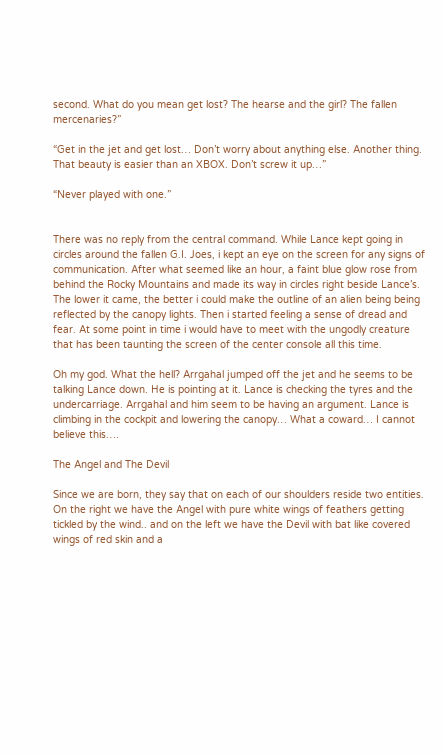second. What do you mean get lost? The hearse and the girl? The fallen mercenaries?”

“Get in the jet and get lost… Don’t worry about anything else. Another thing. That beauty is easier than an XBOX. Don’t screw it up…”

“Never played with one.”


There was no reply from the central command. While Lance kept going in circles around the fallen G.I. Joes, i kept an eye on the screen for any signs of communication. After what seemed like an hour, a faint blue glow rose from behind the Rocky Mountains and made its way in circles right beside Lance’s. The lower it came, the better i could make the outline of an alien being being reflected by the canopy lights. Then i started feeling a sense of dread and fear. At some point in time i would have to meet with the ungodly creature that has been taunting the screen of the center console all this time.

Oh my god. What the hell? Arrgahal jumped off the jet and he seems to be talking Lance down. He is pointing at it. Lance is checking the tyres and the undercarriage. Arrgahal and him seem to be having an argument. Lance is climbing in the cockpit and lowering the canopy… What a coward… I cannot believe this….

The Angel and The Devil

Since we are born, they say that on each of our shoulders reside two entities. On the right we have the Angel with pure white wings of feathers getting tickled by the wind.. and on the left we have the Devil with bat like covered wings of red skin and a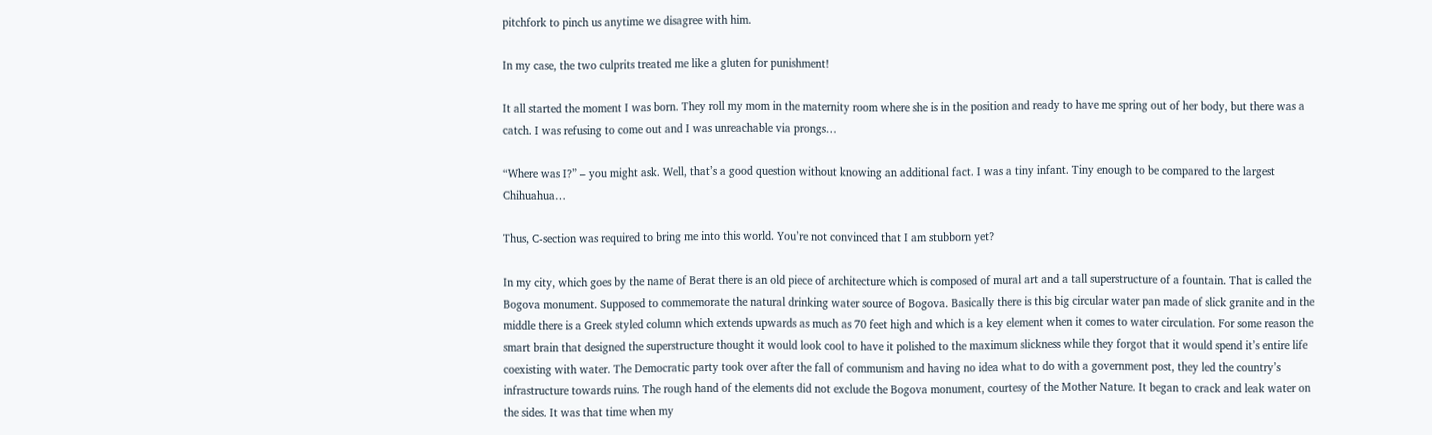pitchfork to pinch us anytime we disagree with him.

In my case, the two culprits treated me like a gluten for punishment!

It all started the moment I was born. They roll my mom in the maternity room where she is in the position and ready to have me spring out of her body, but there was a catch. I was refusing to come out and I was unreachable via prongs…

“Where was I?” – you might ask. Well, that’s a good question without knowing an additional fact. I was a tiny infant. Tiny enough to be compared to the largest Chihuahua…

Thus, C-section was required to bring me into this world. You’re not convinced that I am stubborn yet?

In my city, which goes by the name of Berat there is an old piece of architecture which is composed of mural art and a tall superstructure of a fountain. That is called the Bogova monument. Supposed to commemorate the natural drinking water source of Bogova. Basically there is this big circular water pan made of slick granite and in the middle there is a Greek styled column which extends upwards as much as 70 feet high and which is a key element when it comes to water circulation. For some reason the smart brain that designed the superstructure thought it would look cool to have it polished to the maximum slickness while they forgot that it would spend it’s entire life coexisting with water. The Democratic party took over after the fall of communism and having no idea what to do with a government post, they led the country’s infrastructure towards ruins. The rough hand of the elements did not exclude the Bogova monument, courtesy of the Mother Nature. It began to crack and leak water on the sides. It was that time when my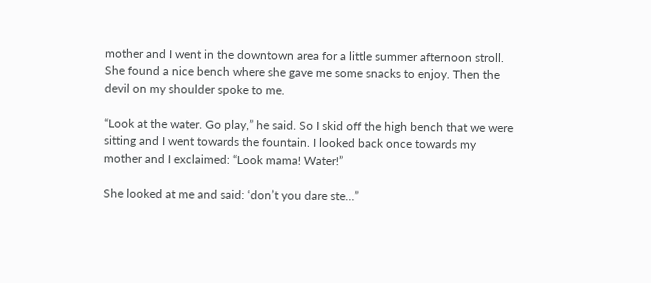mother and I went in the downtown area for a little summer afternoon stroll. She found a nice bench where she gave me some snacks to enjoy. Then the devil on my shoulder spoke to me.

“Look at the water. Go play,” he said. So I skid off the high bench that we were sitting and I went towards the fountain. I looked back once towards my mother and I exclaimed: “Look mama! Water!”

She looked at me and said: ‘don’t you dare ste…”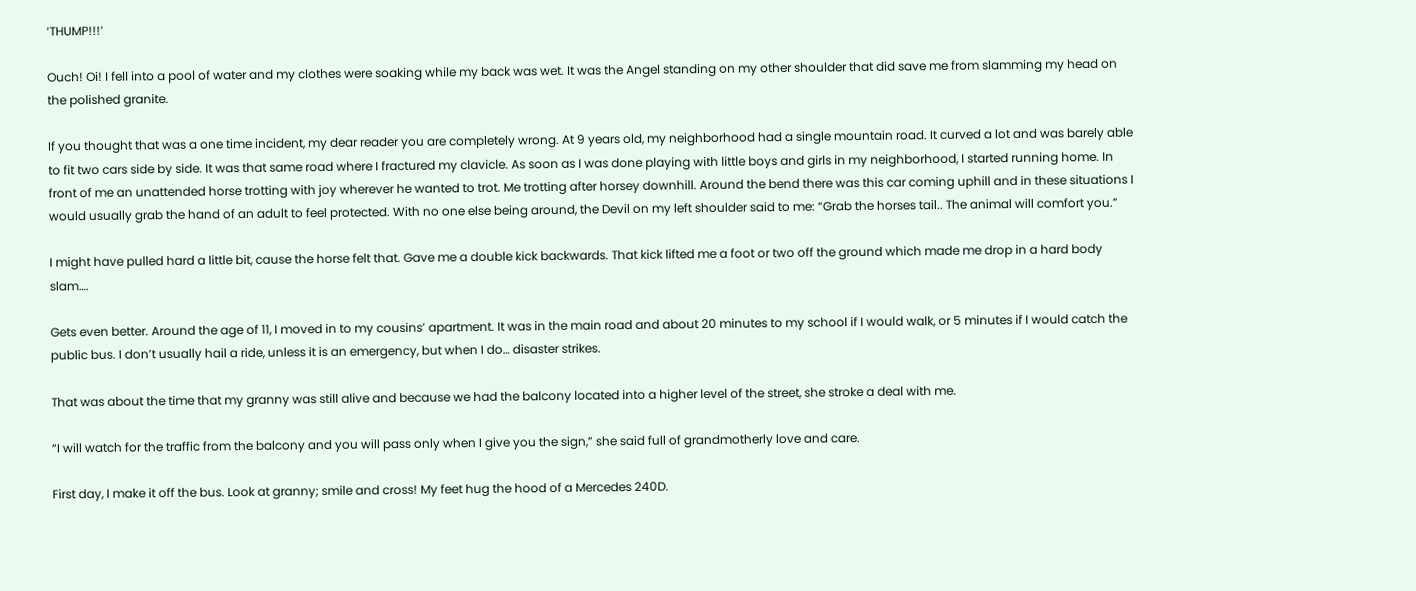‘THUMP!!!’

Ouch! Oi! I fell into a pool of water and my clothes were soaking while my back was wet. It was the Angel standing on my other shoulder that did save me from slamming my head on the polished granite.

If you thought that was a one time incident, my dear reader you are completely wrong. At 9 years old, my neighborhood had a single mountain road. It curved a lot and was barely able to fit two cars side by side. It was that same road where I fractured my clavicle. As soon as I was done playing with little boys and girls in my neighborhood, I started running home. In front of me an unattended horse trotting with joy wherever he wanted to trot. Me trotting after horsey downhill. Around the bend there was this car coming uphill and in these situations I would usually grab the hand of an adult to feel protected. With no one else being around, the Devil on my left shoulder said to me: “Grab the horses tail.. The animal will comfort you.”

I might have pulled hard a little bit, cause the horse felt that. Gave me a double kick backwards. That kick lifted me a foot or two off the ground which made me drop in a hard body slam….

Gets even better. Around the age of 11, I moved in to my cousins’ apartment. It was in the main road and about 20 minutes to my school if I would walk, or 5 minutes if I would catch the public bus. I don’t usually hail a ride, unless it is an emergency, but when I do… disaster strikes.

That was about the time that my granny was still alive and because we had the balcony located into a higher level of the street, she stroke a deal with me.

“I will watch for the traffic from the balcony and you will pass only when I give you the sign,” she said full of grandmotherly love and care.

First day, I make it off the bus. Look at granny; smile and cross! My feet hug the hood of a Mercedes 240D.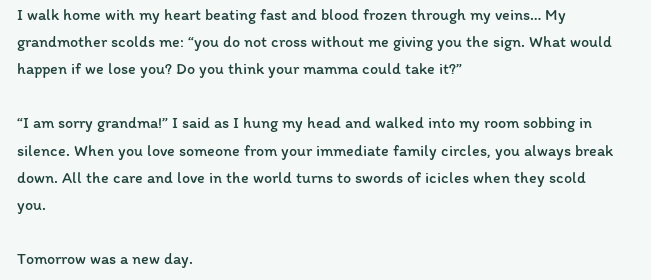I walk home with my heart beating fast and blood frozen through my veins… My grandmother scolds me: “you do not cross without me giving you the sign. What would happen if we lose you? Do you think your mamma could take it?”

“I am sorry grandma!” I said as I hung my head and walked into my room sobbing in silence. When you love someone from your immediate family circles, you always break down. All the care and love in the world turns to swords of icicles when they scold you.

Tomorrow was a new day.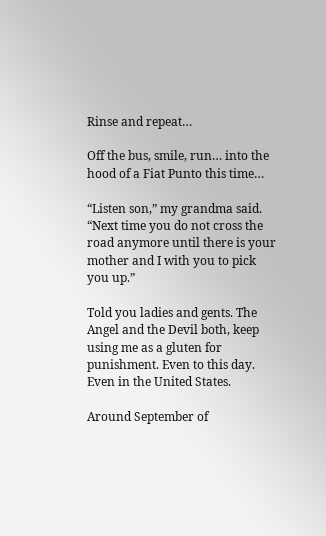Rinse and repeat…

Off the bus, smile, run… into the hood of a Fiat Punto this time…

“Listen son,” my grandma said. “Next time you do not cross the road anymore until there is your mother and I with you to pick you up.”

Told you ladies and gents. The Angel and the Devil both, keep using me as a gluten for punishment. Even to this day. Even in the United States.

Around September of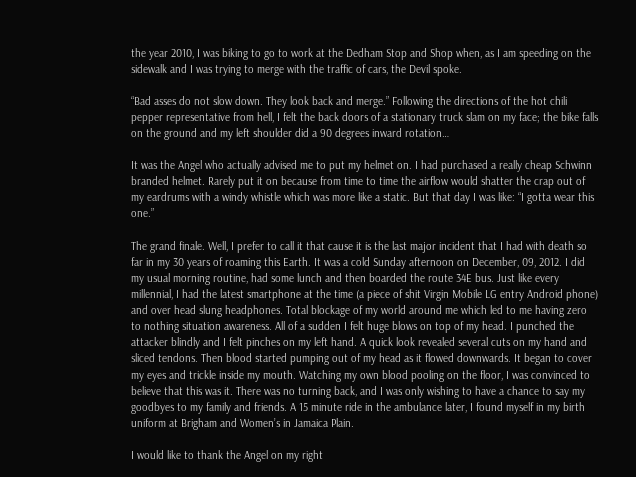the year 2010, I was biking to go to work at the Dedham Stop and Shop when, as I am speeding on the sidewalk and I was trying to merge with the traffic of cars, the Devil spoke.

“Bad asses do not slow down. They look back and merge.” Following the directions of the hot chili pepper representative from hell, I felt the back doors of a stationary truck slam on my face; the bike falls on the ground and my left shoulder did a 90 degrees inward rotation…

It was the Angel who actually advised me to put my helmet on. I had purchased a really cheap Schwinn branded helmet. Rarely put it on because from time to time the airflow would shatter the crap out of my eardrums with a windy whistle which was more like a static. But that day I was like: “I gotta wear this one.”

The grand finale. Well, I prefer to call it that cause it is the last major incident that I had with death so far in my 30 years of roaming this Earth. It was a cold Sunday afternoon on December, 09, 2012. I did my usual morning routine, had some lunch and then boarded the route 34E bus. Just like every millennial, I had the latest smartphone at the time (a piece of shit Virgin Mobile LG entry Android phone) and over head slung headphones. Total blockage of my world around me which led to me having zero to nothing situation awareness. All of a sudden I felt huge blows on top of my head. I punched the attacker blindly and I felt pinches on my left hand. A quick look revealed several cuts on my hand and sliced tendons. Then blood started pumping out of my head as it flowed downwards. It began to cover my eyes and trickle inside my mouth. Watching my own blood pooling on the floor, I was convinced to believe that this was it. There was no turning back, and I was only wishing to have a chance to say my goodbyes to my family and friends. A 15 minute ride in the ambulance later, I found myself in my birth uniform at Brigham and Women’s in Jamaica Plain.

I would like to thank the Angel on my right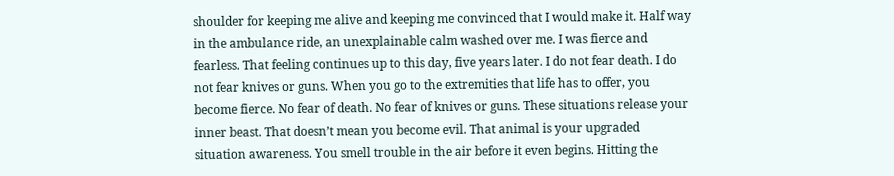shoulder for keeping me alive and keeping me convinced that I would make it. Half way in the ambulance ride, an unexplainable calm washed over me. I was fierce and fearless. That feeling continues up to this day, five years later. I do not fear death. I do not fear knives or guns. When you go to the extremities that life has to offer, you become fierce. No fear of death. No fear of knives or guns. These situations release your inner beast. That doesn’t mean you become evil. That animal is your upgraded situation awareness. You smell trouble in the air before it even begins. Hitting the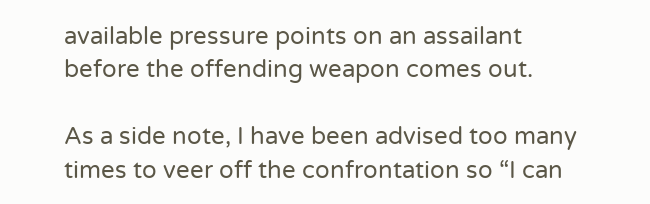available pressure points on an assailant before the offending weapon comes out.

As a side note, I have been advised too many times to veer off the confrontation so “I can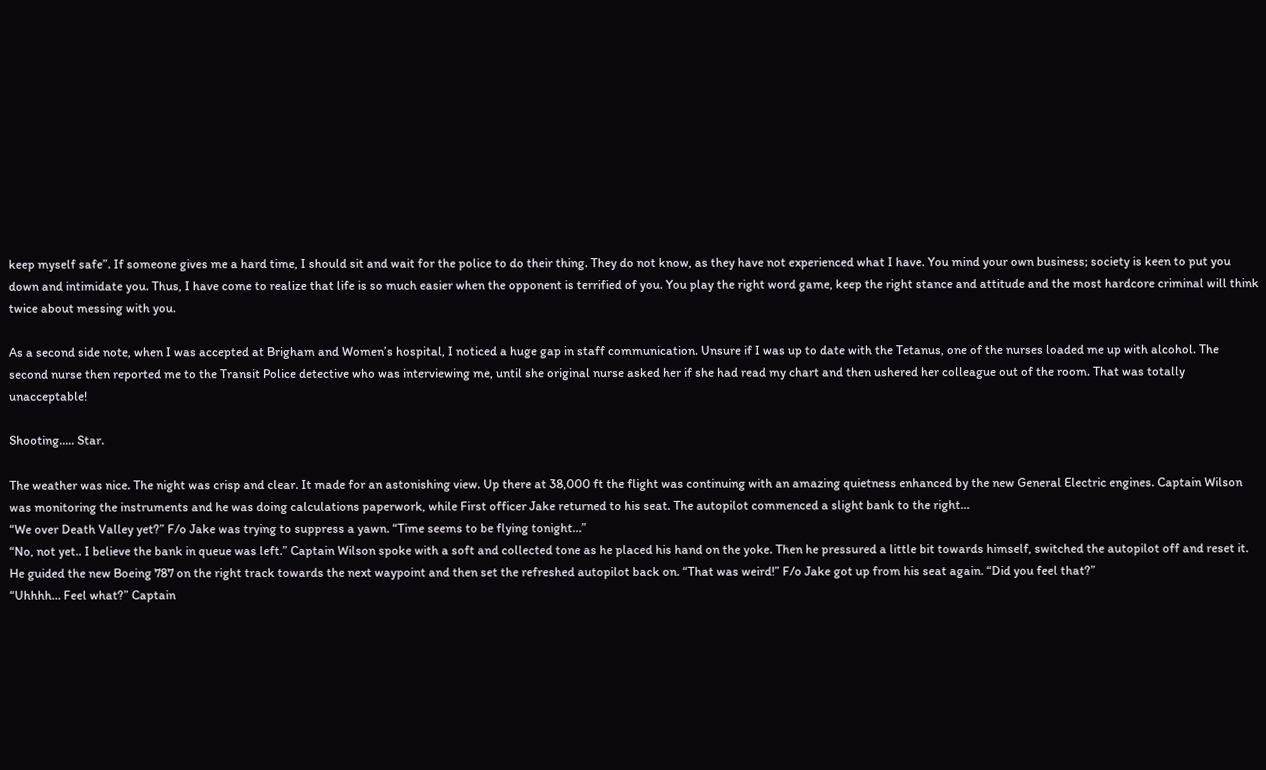keep myself safe”. If someone gives me a hard time, I should sit and wait for the police to do their thing. They do not know, as they have not experienced what I have. You mind your own business; society is keen to put you down and intimidate you. Thus, I have come to realize that life is so much easier when the opponent is terrified of you. You play the right word game, keep the right stance and attitude and the most hardcore criminal will think twice about messing with you.

As a second side note, when I was accepted at Brigham and Women’s hospital, I noticed a huge gap in staff communication. Unsure if I was up to date with the Tetanus, one of the nurses loaded me up with alcohol. The second nurse then reported me to the Transit Police detective who was interviewing me, until she original nurse asked her if she had read my chart and then ushered her colleague out of the room. That was totally unacceptable!

Shooting….. Star.

The weather was nice. The night was crisp and clear. It made for an astonishing view. Up there at 38,000 ft the flight was continuing with an amazing quietness enhanced by the new General Electric engines. Captain Wilson was monitoring the instruments and he was doing calculations paperwork, while First officer Jake returned to his seat. The autopilot commenced a slight bank to the right…
“We over Death Valley yet?” F/o Jake was trying to suppress a yawn. “Time seems to be flying tonight…”
“No, not yet.. I believe the bank in queue was left.” Captain Wilson spoke with a soft and collected tone as he placed his hand on the yoke. Then he pressured a little bit towards himself, switched the autopilot off and reset it. He guided the new Boeing 787 on the right track towards the next waypoint and then set the refreshed autopilot back on. “That was weird!” F/o Jake got up from his seat again. “Did you feel that?”
“Uhhhh… Feel what?” Captain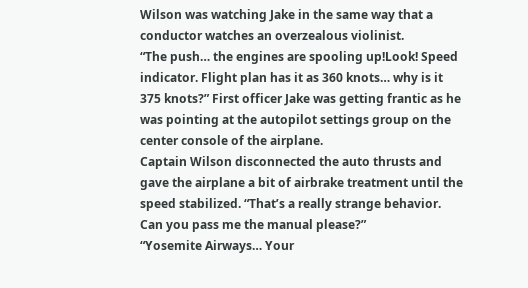Wilson was watching Jake in the same way that a conductor watches an overzealous violinist.
“The push… the engines are spooling up!Look! Speed indicator. Flight plan has it as 360 knots… why is it 375 knots?” First officer Jake was getting frantic as he was pointing at the autopilot settings group on the center console of the airplane.
Captain Wilson disconnected the auto thrusts and gave the airplane a bit of airbrake treatment until the speed stabilized. “That’s a really strange behavior. Can you pass me the manual please?”
“Yosemite Airways… Your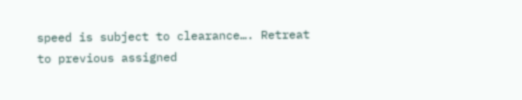speed is subject to clearance…. Retreat to previous assigned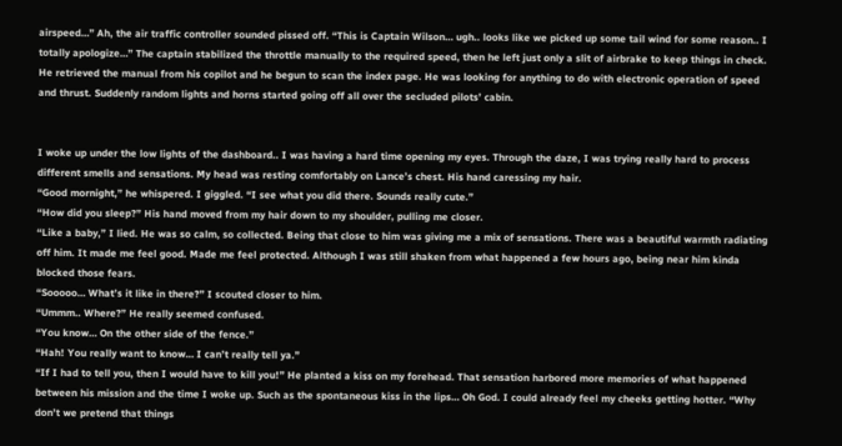airspeed…” Ah, the air traffic controller sounded pissed off. “This is Captain Wilson… ugh.. looks like we picked up some tail wind for some reason.. I totally apologize…” The captain stabilized the throttle manually to the required speed, then he left just only a slit of airbrake to keep things in check. He retrieved the manual from his copilot and he begun to scan the index page. He was looking for anything to do with electronic operation of speed and thrust. Suddenly random lights and horns started going off all over the secluded pilots’ cabin.


I woke up under the low lights of the dashboard.. I was having a hard time opening my eyes. Through the daze, I was trying really hard to process different smells and sensations. My head was resting comfortably on Lance’s chest. His hand caressing my hair.
“Good mornight,” he whispered. I giggled. “I see what you did there. Sounds really cute.”
“How did you sleep?” His hand moved from my hair down to my shoulder, pulling me closer.
“Like a baby,” I lied. He was so calm, so collected. Being that close to him was giving me a mix of sensations. There was a beautiful warmth radiating off him. It made me feel good. Made me feel protected. Although I was still shaken from what happened a few hours ago, being near him kinda blocked those fears.
“Sooooo… What’s it like in there?” I scouted closer to him.
“Ummm.. Where?” He really seemed confused.
“You know… On the other side of the fence.”
“Hah! You really want to know… I can’t really tell ya.”
“If I had to tell you, then I would have to kill you!” He planted a kiss on my forehead. That sensation harbored more memories of what happened between his mission and the time I woke up. Such as the spontaneous kiss in the lips… Oh God. I could already feel my cheeks getting hotter. “Why don’t we pretend that things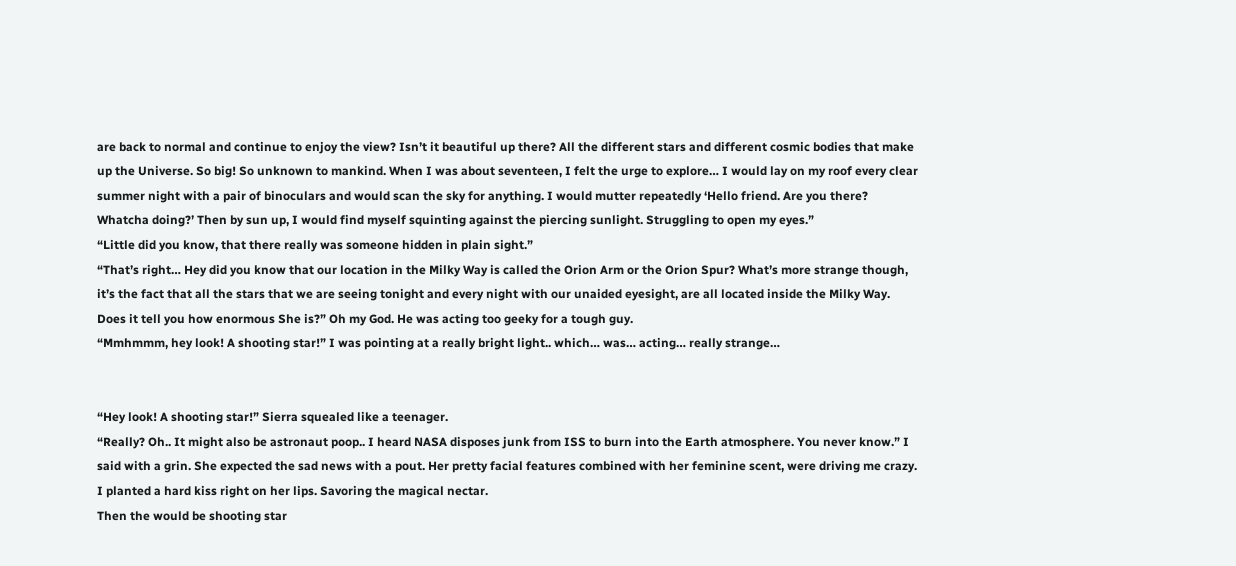are back to normal and continue to enjoy the view? Isn’t it beautiful up there? All the different stars and different cosmic bodies that make up the Universe. So big! So unknown to mankind. When I was about seventeen, I felt the urge to explore… I would lay on my roof every clear summer night with a pair of binoculars and would scan the sky for anything. I would mutter repeatedly ‘Hello friend. Are you there? Whatcha doing?’ Then by sun up, I would find myself squinting against the piercing sunlight. Struggling to open my eyes.”
“Little did you know, that there really was someone hidden in plain sight.”
“That’s right… Hey did you know that our location in the Milky Way is called the Orion Arm or the Orion Spur? What’s more strange though, it’s the fact that all the stars that we are seeing tonight and every night with our unaided eyesight, are all located inside the Milky Way. Does it tell you how enormous She is?” Oh my God. He was acting too geeky for a tough guy.
“Mmhmmm, hey look! A shooting star!” I was pointing at a really bright light.. which… was… acting… really strange…


“Hey look! A shooting star!” Sierra squealed like a teenager.
“Really? Oh.. It might also be astronaut poop.. I heard NASA disposes junk from ISS to burn into the Earth atmosphere. You never know.” I said with a grin. She expected the sad news with a pout. Her pretty facial features combined with her feminine scent, were driving me crazy. I planted a hard kiss right on her lips. Savoring the magical nectar.
Then the would be shooting star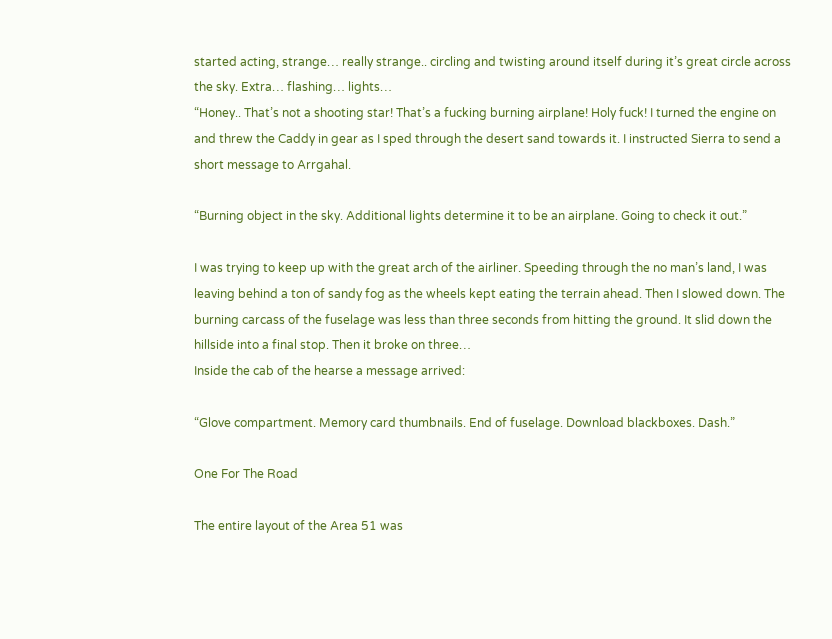started acting, strange… really strange.. circling and twisting around itself during it’s great circle across the sky. Extra… flashing… lights…
“Honey.. That’s not a shooting star! That’s a fucking burning airplane! Holy fuck! I turned the engine on and threw the Caddy in gear as I sped through the desert sand towards it. I instructed Sierra to send a short message to Arrgahal.

“Burning object in the sky. Additional lights determine it to be an airplane. Going to check it out.”

I was trying to keep up with the great arch of the airliner. Speeding through the no man’s land, I was leaving behind a ton of sandy fog as the wheels kept eating the terrain ahead. Then I slowed down. The burning carcass of the fuselage was less than three seconds from hitting the ground. It slid down the hillside into a final stop. Then it broke on three…
Inside the cab of the hearse a message arrived:

“Glove compartment. Memory card thumbnails. End of fuselage. Download blackboxes. Dash.”

One For The Road

The entire layout of the Area 51 was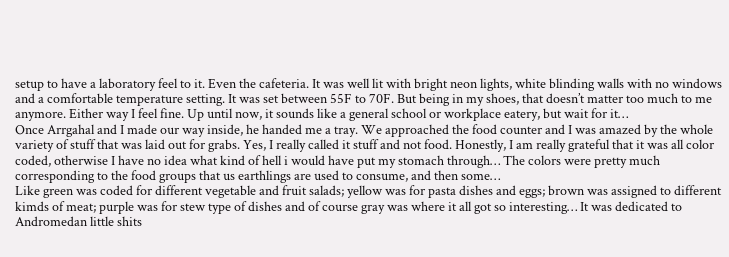setup to have a laboratory feel to it. Even the cafeteria. It was well lit with bright neon lights, white blinding walls with no windows and a comfortable temperature setting. It was set between 55F to 70F. But being in my shoes, that doesn’t matter too much to me anymore. Either way I feel fine. Up until now, it sounds like a general school or workplace eatery, but wait for it…
Once Arrgahal and I made our way inside, he handed me a tray. We approached the food counter and I was amazed by the whole variety of stuff that was laid out for grabs. Yes, I really called it stuff and not food. Honestly, I am really grateful that it was all color coded, otherwise I have no idea what kind of hell i would have put my stomach through… The colors were pretty much corresponding to the food groups that us earthlings are used to consume, and then some…
Like green was coded for different vegetable and fruit salads; yellow was for pasta dishes and eggs; brown was assigned to different kimds of meat; purple was for stew type of dishes and of course gray was where it all got so interesting… It was dedicated to Andromedan little shits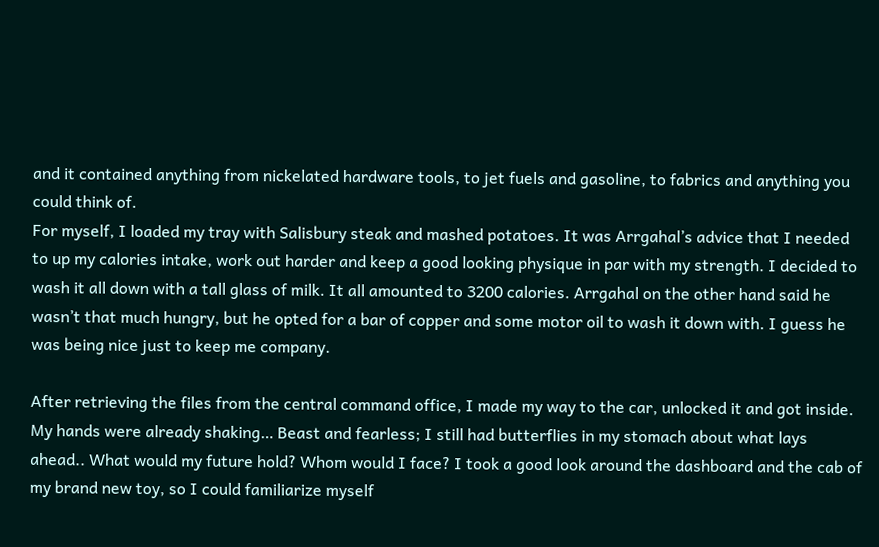and it contained anything from nickelated hardware tools, to jet fuels and gasoline, to fabrics and anything you could think of.
For myself, I loaded my tray with Salisbury steak and mashed potatoes. It was Arrgahal’s advice that I needed to up my calories intake, work out harder and keep a good looking physique in par with my strength. I decided to wash it all down with a tall glass of milk. It all amounted to 3200 calories. Arrgahal on the other hand said he wasn’t that much hungry, but he opted for a bar of copper and some motor oil to wash it down with. I guess he was being nice just to keep me company.

After retrieving the files from the central command office, I made my way to the car, unlocked it and got inside. My hands were already shaking… Beast and fearless; I still had butterflies in my stomach about what lays ahead.. What would my future hold? Whom would I face? I took a good look around the dashboard and the cab of my brand new toy, so I could familiarize myself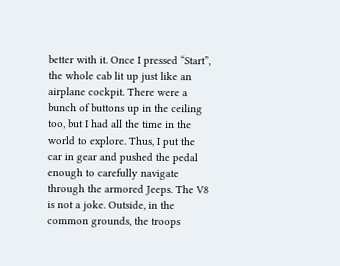better with it. Once I pressed “Start”, the whole cab lit up just like an airplane cockpit. There were a bunch of buttons up in the ceiling too, but I had all the time in the world to explore. Thus, I put the car in gear and pushed the pedal enough to carefully navigate through the armored Jeeps. The V8 is not a joke. Outside, in the common grounds, the troops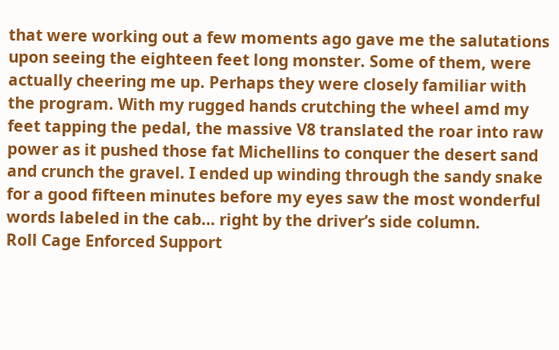that were working out a few moments ago gave me the salutations upon seeing the eighteen feet long monster. Some of them, were actually cheering me up. Perhaps they were closely familiar with the program. With my rugged hands crutching the wheel amd my feet tapping the pedal, the massive V8 translated the roar into raw power as it pushed those fat Michellins to conquer the desert sand and crunch the gravel. I ended up winding through the sandy snake for a good fifteen minutes before my eyes saw the most wonderful words labeled in the cab… right by the driver’s side column.
Roll Cage Enforced Support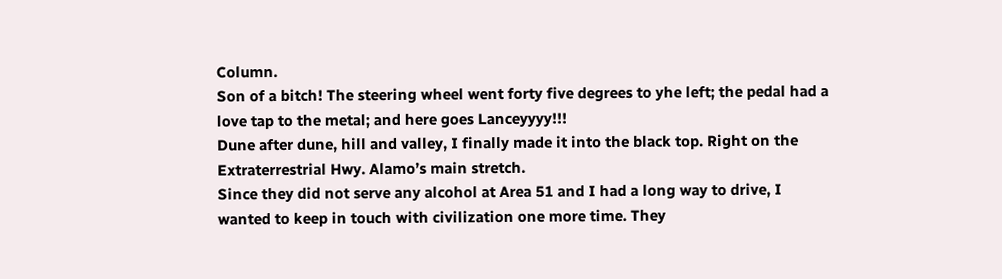Column.
Son of a bitch! The steering wheel went forty five degrees to yhe left; the pedal had a love tap to the metal; and here goes Lanceyyyy!!!
Dune after dune, hill and valley, I finally made it into the black top. Right on the Extraterrestrial Hwy. Alamo’s main stretch.
Since they did not serve any alcohol at Area 51 and I had a long way to drive, I wanted to keep in touch with civilization one more time. They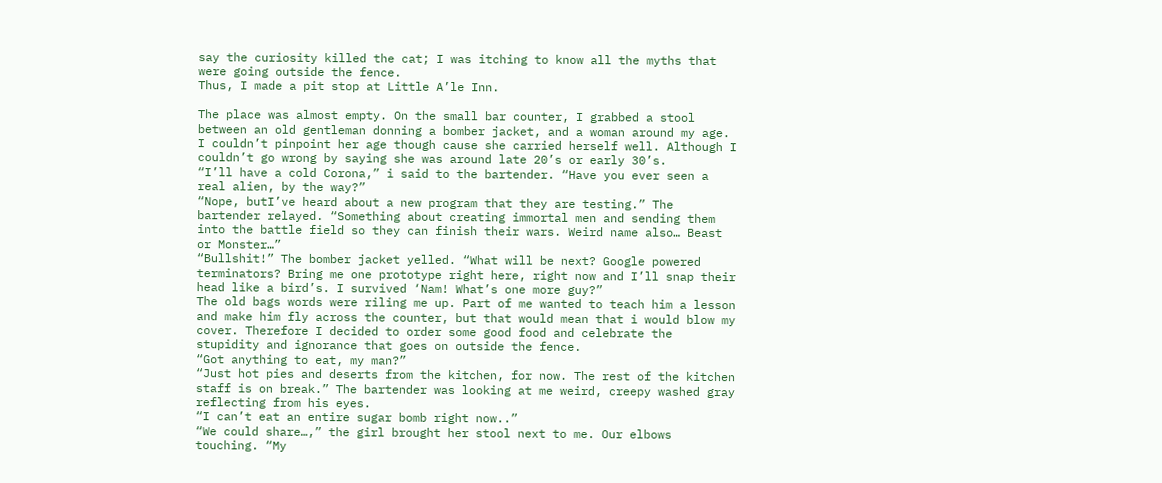say the curiosity killed the cat; I was itching to know all the myths that were going outside the fence.
Thus, I made a pit stop at Little A’le Inn.

The place was almost empty. On the small bar counter, I grabbed a stool between an old gentleman donning a bomber jacket, and a woman around my age. I couldn’t pinpoint her age though cause she carried herself well. Although I couldn’t go wrong by saying she was around late 20’s or early 30’s.
“I’ll have a cold Corona,” i said to the bartender. “Have you ever seen a real alien, by the way?”
“Nope, butI’ve heard about a new program that they are testing.” The bartender relayed. “Something about creating immortal men and sending them into the battle field so they can finish their wars. Weird name also… Beast or Monster…”
“Bullshit!” The bomber jacket yelled. “What will be next? Google powered terminators? Bring me one prototype right here, right now and I’ll snap their head like a bird’s. I survived ‘Nam! What’s one more guy?”
The old bags words were riling me up. Part of me wanted to teach him a lesson and make him fly across the counter, but that would mean that i would blow my cover. Therefore I decided to order some good food and celebrate the stupidity and ignorance that goes on outside the fence.
“Got anything to eat, my man?”
“Just hot pies and deserts from the kitchen, for now. The rest of the kitchen staff is on break.” The bartender was looking at me weird, creepy washed gray reflecting from his eyes.
“I can’t eat an entire sugar bomb right now..”
“We could share…,” the girl brought her stool next to me. Our elbows touching. “My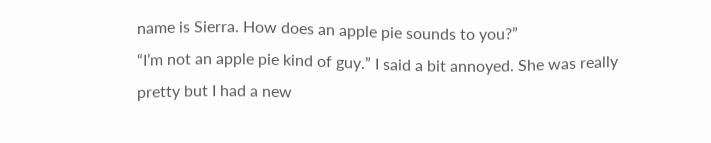name is Sierra. How does an apple pie sounds to you?”
“I’m not an apple pie kind of guy.” I said a bit annoyed. She was really pretty but I had a new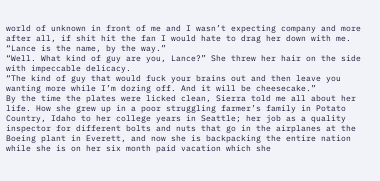world of unknown in front of me and I wasn’t expecting company and more after all, if shit hit the fan I would hate to drag her down with me. “Lance is the name, by the way.”
“Well. What kind of guy are you, Lance?” She threw her hair on the side with impeccable delicacy.
“The kind of guy that would fuck your brains out and then leave you wanting more while I’m dozing off. And it will be cheesecake.”
By the time the plates were licked clean, Sierra told me all about her life. How she grew up in a poor struggling farmer’s family in Potato Country, Idaho to her college years in Seattle; her job as a quality inspector for different bolts and nuts that go in the airplanes at the Boeing plant in Everett, and now she is backpacking the entire nation while she is on her six month paid vacation which she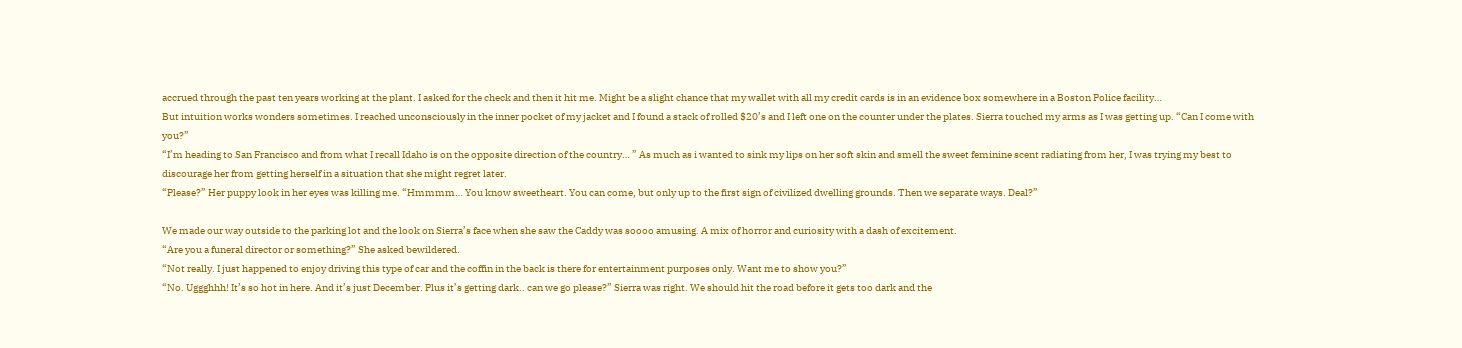accrued through the past ten years working at the plant. I asked for the check and then it hit me. Might be a slight chance that my wallet with all my credit cards is in an evidence box somewhere in a Boston Police facility…
But intuition works wonders sometimes. I reached unconsciously in the inner pocket of my jacket and I found a stack of rolled $20’s and I left one on the counter under the plates. Sierra touched my arms as I was getting up. “Can I come with you?”
“I’m heading to San Francisco and from what I recall Idaho is on the opposite direction of the country… ” As much as i wanted to sink my lips on her soft skin and smell the sweet feminine scent radiating from her, I was trying my best to discourage her from getting herself in a situation that she might regret later.
“Please?” Her puppy look in her eyes was killing me. “Hmmmm… You know sweetheart. You can come, but only up to the first sign of civilized dwelling grounds. Then we separate ways. Deal?”

We made our way outside to the parking lot and the look on Sierra’s face when she saw the Caddy was soooo amusing. A mix of horror and curiosity with a dash of excitement.
“Are you a funeral director or something?” She asked bewildered.
“Not really. I just happened to enjoy driving this type of car and the coffin in the back is there for entertainment purposes only. Want me to show you?”
“No. Uggghhh! It’s so hot in here. And it’s just December. Plus it’s getting dark.. can we go please?” Sierra was right. We should hit the road before it gets too dark and the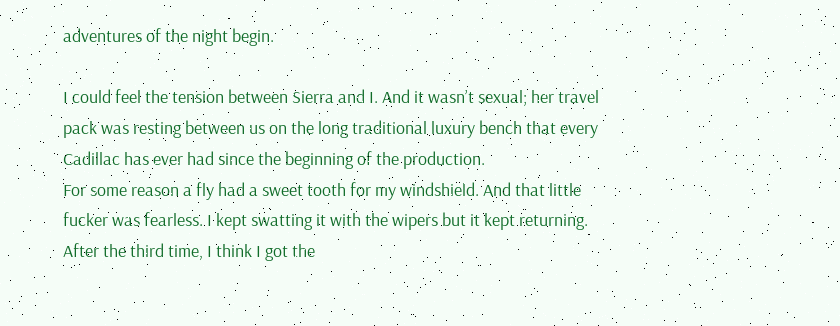adventures of the night begin.

I could feel the tension between Sierra and I. And it wasn’t sexual; her travel pack was resting between us on the long traditional luxury bench that every Cadillac has ever had since the beginning of the production.
For some reason a fly had a sweet tooth for my windshield. And that little fucker was fearless. I kept swatting it with the wipers but it kept returning. After the third time, I think I got the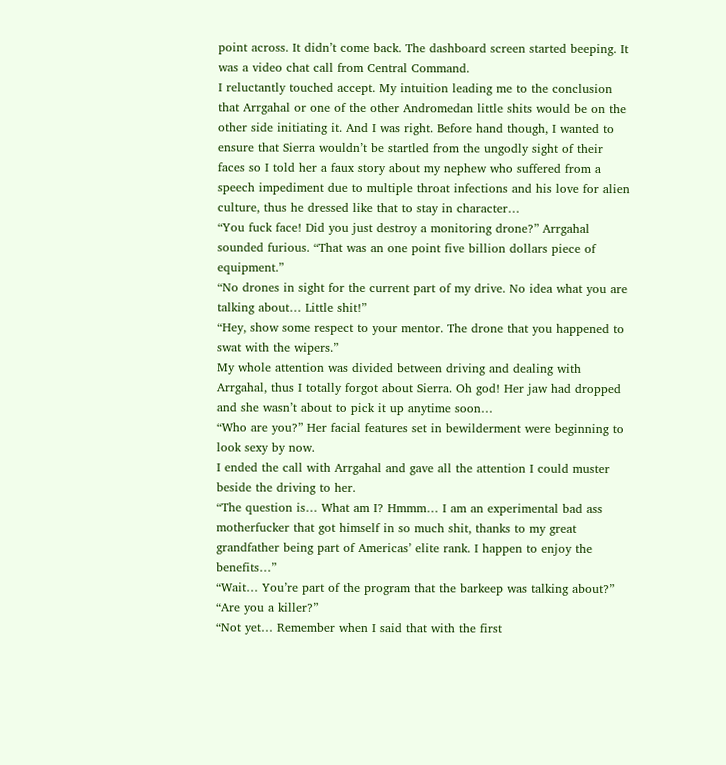point across. It didn’t come back. The dashboard screen started beeping. It was a video chat call from Central Command.
I reluctantly touched accept. My intuition leading me to the conclusion that Arrgahal or one of the other Andromedan little shits would be on the other side initiating it. And I was right. Before hand though, I wanted to ensure that Sierra wouldn’t be startled from the ungodly sight of their faces so I told her a faux story about my nephew who suffered from a speech impediment due to multiple throat infections and his love for alien culture, thus he dressed like that to stay in character…
“You fuck face! Did you just destroy a monitoring drone?” Arrgahal sounded furious. “That was an one point five billion dollars piece of equipment.”
“No drones in sight for the current part of my drive. No idea what you are talking about… Little shit!”
“Hey, show some respect to your mentor. The drone that you happened to swat with the wipers.”
My whole attention was divided between driving and dealing with Arrgahal, thus I totally forgot about Sierra. Oh god! Her jaw had dropped and she wasn’t about to pick it up anytime soon…
“Who are you?” Her facial features set in bewilderment were beginning to look sexy by now.
I ended the call with Arrgahal and gave all the attention I could muster beside the driving to her.
“The question is… What am I? Hmmm… I am an experimental bad ass motherfucker that got himself in so much shit, thanks to my great grandfather being part of Americas’ elite rank. I happen to enjoy the benefits…”
“Wait… You’re part of the program that the barkeep was talking about?”
“Are you a killer?”
“Not yet… Remember when I said that with the first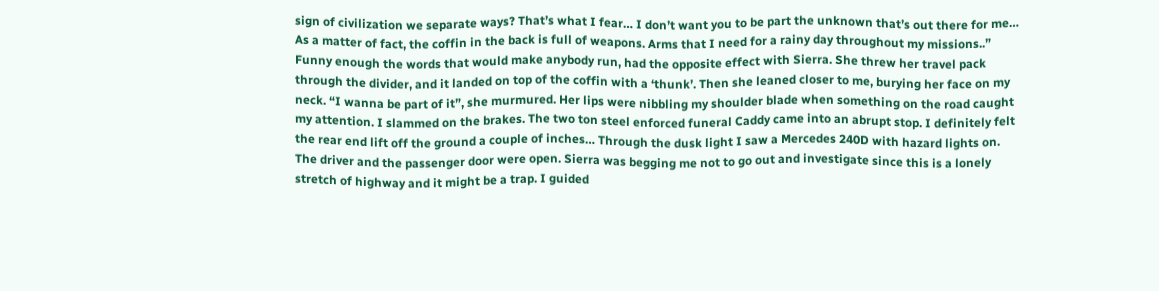sign of civilization we separate ways? That’s what I fear… I don’t want you to be part the unknown that’s out there for me… As a matter of fact, the coffin in the back is full of weapons. Arms that I need for a rainy day throughout my missions..”
Funny enough the words that would make anybody run, had the opposite effect with Sierra. She threw her travel pack through the divider, and it landed on top of the coffin with a ‘thunk’. Then she leaned closer to me, burying her face on my neck. “I wanna be part of it”, she murmured. Her lips were nibbling my shoulder blade when something on the road caught my attention. I slammed on the brakes. The two ton steel enforced funeral Caddy came into an abrupt stop. I definitely felt the rear end lift off the ground a couple of inches… Through the dusk light I saw a Mercedes 240D with hazard lights on. The driver and the passenger door were open. Sierra was begging me not to go out and investigate since this is a lonely stretch of highway and it might be a trap. I guided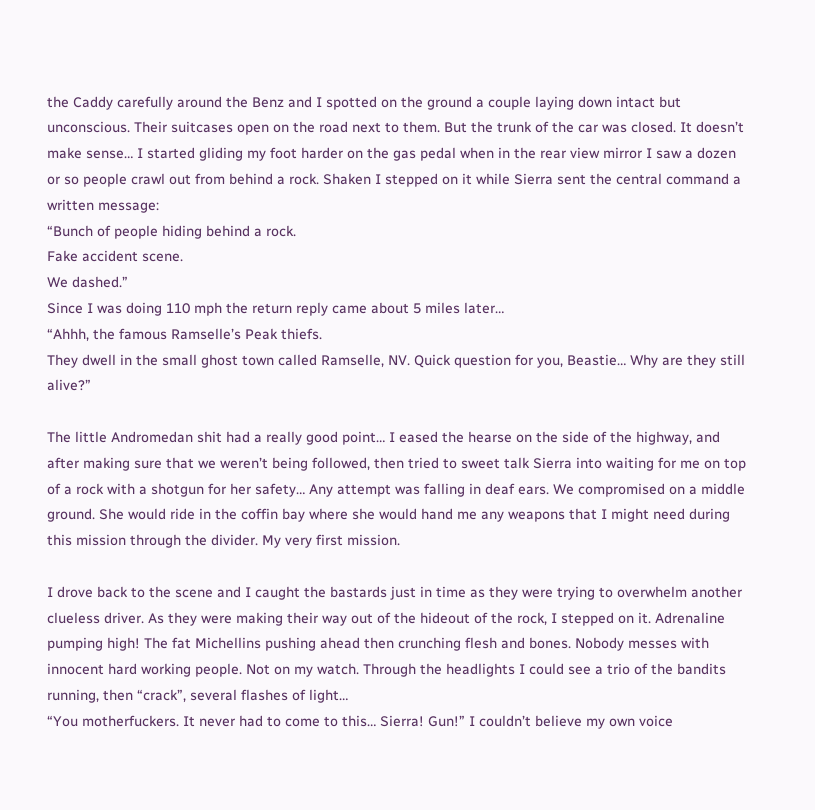the Caddy carefully around the Benz and I spotted on the ground a couple laying down intact but unconscious. Their suitcases open on the road next to them. But the trunk of the car was closed. It doesn’t make sense… I started gliding my foot harder on the gas pedal when in the rear view mirror I saw a dozen or so people crawl out from behind a rock. Shaken I stepped on it while Sierra sent the central command a written message:
“Bunch of people hiding behind a rock.
Fake accident scene.
We dashed.”
Since I was doing 110 mph the return reply came about 5 miles later…
“Ahhh, the famous Ramselle’s Peak thiefs.
They dwell in the small ghost town called Ramselle, NV. Quick question for you, Beastie… Why are they still alive?”

The little Andromedan shit had a really good point… I eased the hearse on the side of the highway, and after making sure that we weren’t being followed, then tried to sweet talk Sierra into waiting for me on top of a rock with a shotgun for her safety… Any attempt was falling in deaf ears. We compromised on a middle ground. She would ride in the coffin bay where she would hand me any weapons that I might need during this mission through the divider. My very first mission.

I drove back to the scene and I caught the bastards just in time as they were trying to overwhelm another clueless driver. As they were making their way out of the hideout of the rock, I stepped on it. Adrenaline pumping high! The fat Michellins pushing ahead then crunching flesh and bones. Nobody messes with innocent hard working people. Not on my watch. Through the headlights I could see a trio of the bandits running, then “crack”, several flashes of light…
“You motherfuckers. It never had to come to this… Sierra! Gun!” I couldn’t believe my own voice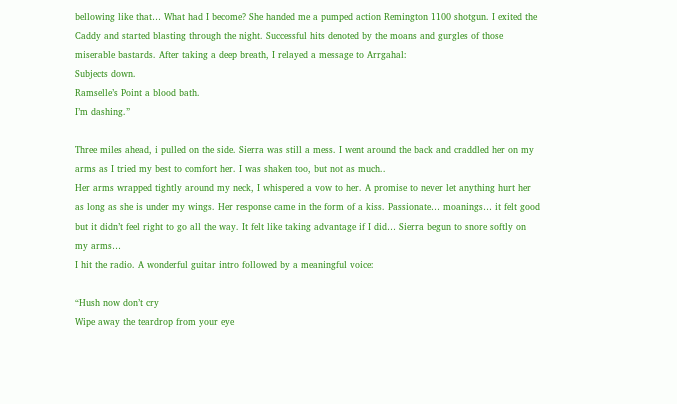bellowing like that… What had I become? She handed me a pumped action Remington 1100 shotgun. I exited the Caddy and started blasting through the night. Successful hits denoted by the moans and gurgles of those miserable bastards. After taking a deep breath, I relayed a message to Arrgahal:
Subjects down.
Ramselle’s Point a blood bath.
I’m dashing.”

Three miles ahead, i pulled on the side. Sierra was still a mess. I went around the back and craddled her on my arms as I tried my best to comfort her. I was shaken too, but not as much..
Her arms wrapped tightly around my neck, I whispered a vow to her. A promise to never let anything hurt her as long as she is under my wings. Her response came in the form of a kiss. Passionate… moanings… it felt good but it didn’t feel right to go all the way. It felt like taking advantage if I did… Sierra begun to snore softly on my arms…
I hit the radio. A wonderful guitar intro followed by a meaningful voice:

“Hush now don’t cry
Wipe away the teardrop from your eye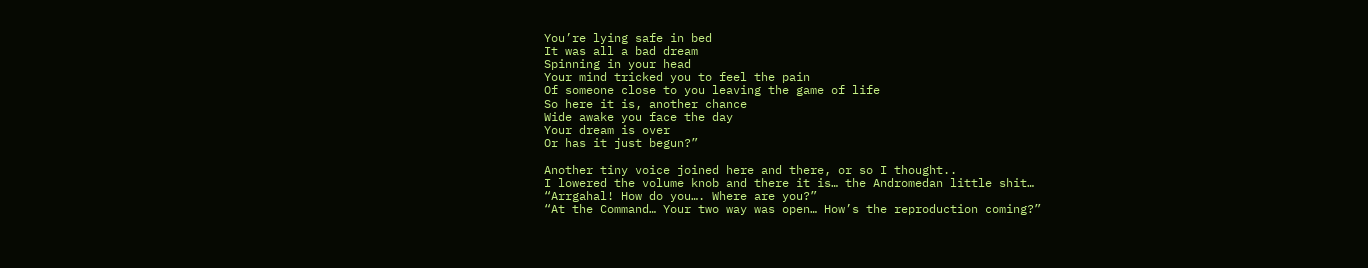You’re lying safe in bed
It was all a bad dream
Spinning in your head
Your mind tricked you to feel the pain
Of someone close to you leaving the game of life
So here it is, another chance
Wide awake you face the day
Your dream is over
Or has it just begun?”

Another tiny voice joined here and there, or so I thought..
I lowered the volume knob and there it is… the Andromedan little shit…
“Arrgahal! How do you…. Where are you?”
“At the Command… Your two way was open… How’s the reproduction coming?”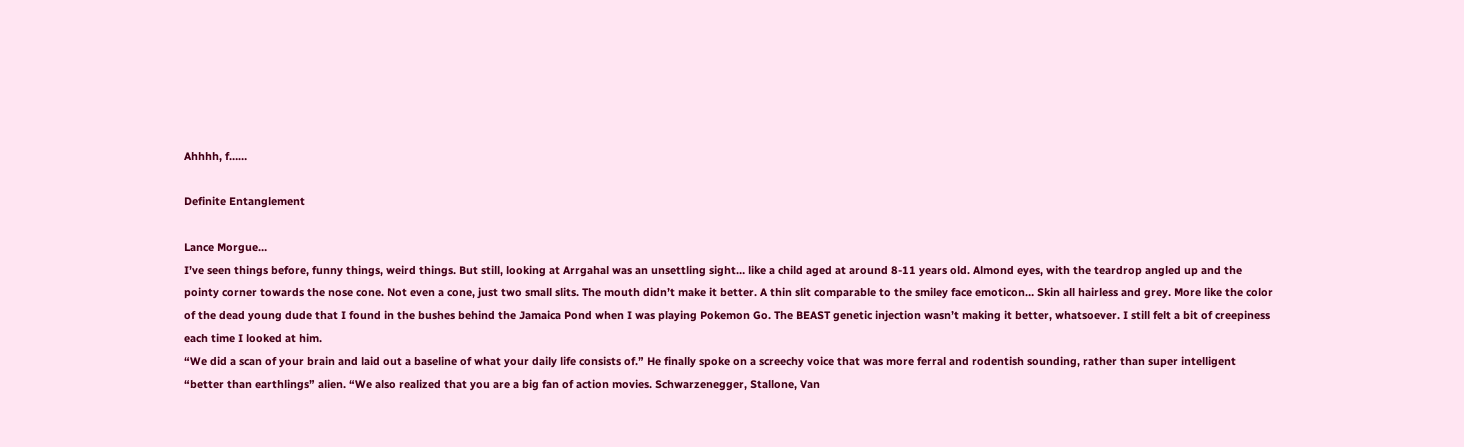Ahhhh, f……

Definite Entanglement

Lance Morgue…
I’ve seen things before, funny things, weird things. But still, looking at Arrgahal was an unsettling sight… like a child aged at around 8-11 years old. Almond eyes, with the teardrop angled up and the pointy corner towards the nose cone. Not even a cone, just two small slits. The mouth didn’t make it better. A thin slit comparable to the smiley face emoticon… Skin all hairless and grey. More like the color of the dead young dude that I found in the bushes behind the Jamaica Pond when I was playing Pokemon Go. The BEAST genetic injection wasn’t making it better, whatsoever. I still felt a bit of creepiness each time I looked at him.
“We did a scan of your brain and laid out a baseline of what your daily life consists of.” He finally spoke on a screechy voice that was more ferral and rodentish sounding, rather than super intelligent “better than earthlings” alien. “We also realized that you are a big fan of action movies. Schwarzenegger, Stallone, Van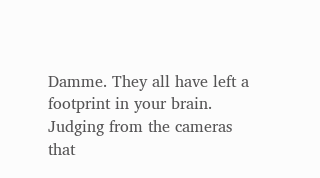Damme. They all have left a footprint in your brain. Judging from the cameras that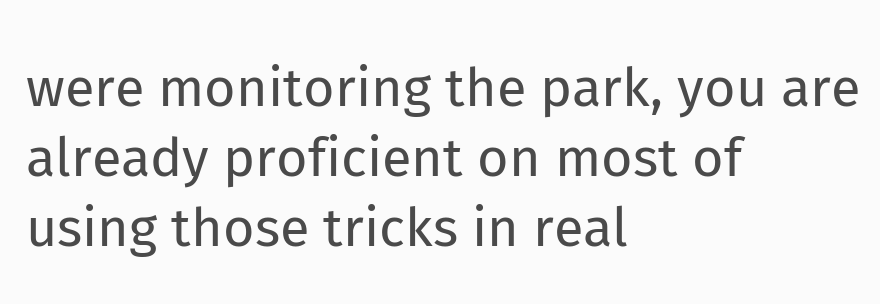were monitoring the park, you are already proficient on most of using those tricks in real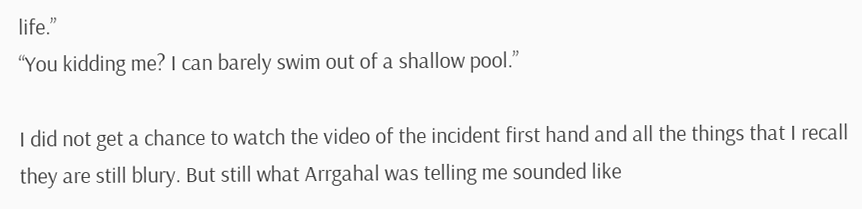life.”
“You kidding me? I can barely swim out of a shallow pool.”

I did not get a chance to watch the video of the incident first hand and all the things that I recall they are still blury. But still what Arrgahal was telling me sounded like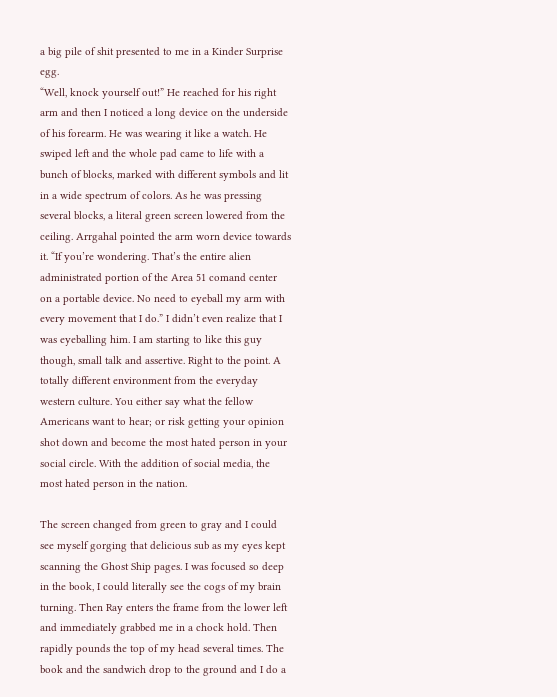a big pile of shit presented to me in a Kinder Surprise egg.
“Well, knock yourself out!” He reached for his right arm and then I noticed a long device on the underside of his forearm. He was wearing it like a watch. He swiped left and the whole pad came to life with a bunch of blocks, marked with different symbols and lit in a wide spectrum of colors. As he was pressing several blocks, a literal green screen lowered from the ceiling. Arrgahal pointed the arm worn device towards it. “If you’re wondering. That’s the entire alien administrated portion of the Area 51 comand center on a portable device. No need to eyeball my arm with every movement that I do.” I didn’t even realize that I was eyeballing him. I am starting to like this guy though, small talk and assertive. Right to the point. A totally different environment from the everyday western culture. You either say what the fellow Americans want to hear; or risk getting your opinion shot down and become the most hated person in your social circle. With the addition of social media, the most hated person in the nation.

The screen changed from green to gray and I could see myself gorging that delicious sub as my eyes kept scanning the Ghost Ship pages. I was focused so deep in the book, I could literally see the cogs of my brain turning. Then Ray enters the frame from the lower left and immediately grabbed me in a chock hold. Then rapidly pounds the top of my head several times. The book and the sandwich drop to the ground and I do a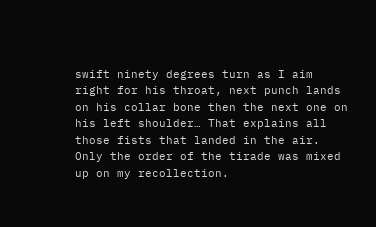swift ninety degrees turn as I aim right for his throat, next punch lands on his collar bone then the next one on his left shoulder… That explains all those fists that landed in the air. Only the order of the tirade was mixed up on my recollection.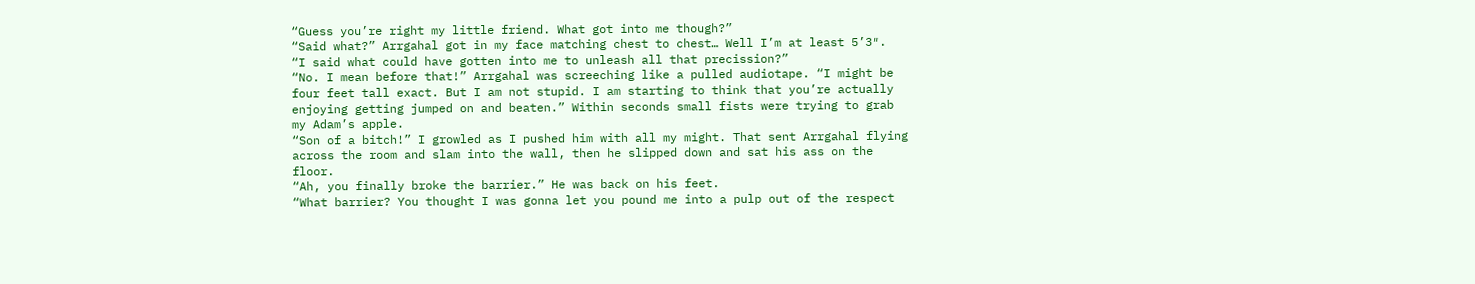“Guess you’re right my little friend. What got into me though?”
“Said what?” Arrgahal got in my face matching chest to chest… Well I’m at least 5’3″.
“I said what could have gotten into me to unleash all that precission?”
“No. I mean before that!” Arrgahal was screeching like a pulled audiotape. “I might be four feet tall exact. But I am not stupid. I am starting to think that you’re actually enjoying getting jumped on and beaten.” Within seconds small fists were trying to grab my Adam’s apple.
“Son of a bitch!” I growled as I pushed him with all my might. That sent Arrgahal flying across the room and slam into the wall, then he slipped down and sat his ass on the floor.
“Ah, you finally broke the barrier.” He was back on his feet.
“What barrier? You thought I was gonna let you pound me into a pulp out of the respect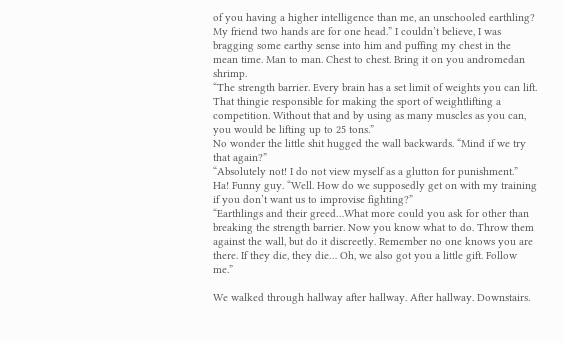of you having a higher intelligence than me, an unschooled earthling? My friend two hands are for one head.” I couldn’t believe, I was bragging some earthy sense into him and puffing my chest in the mean time. Man to man. Chest to chest. Bring it on you andromedan shrimp.
“The strength barrier. Every brain has a set limit of weights you can lift. That thingie responsible for making the sport of weightlifting a competition. Without that and by using as many muscles as you can, you would be lifting up to 25 tons.”
No wonder the little shit hugged the wall backwards. “Mind if we try that again?”
“Absolutely not! I do not view myself as a glutton for punishment.”
Ha! Funny guy. “Well. How do we supposedly get on with my training if you don’t want us to improvise fighting?”
“Earthlings and their greed…What more could you ask for other than breaking the strength barrier. Now you know what to do. Throw them against the wall, but do it discreetly. Remember no one knows you are there. If they die, they die… Oh, we also got you a little gift. Follow me.”

We walked through hallway after hallway. After hallway. Downstairs.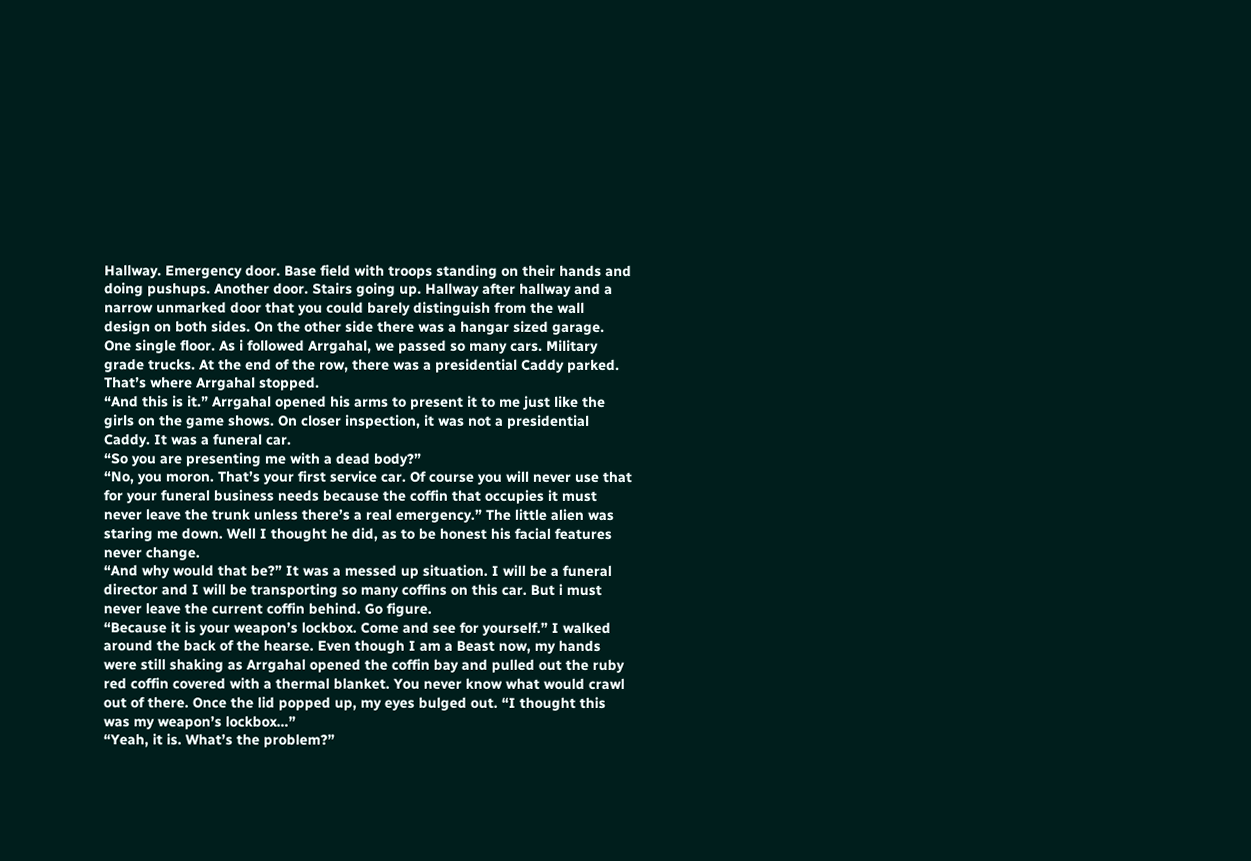Hallway. Emergency door. Base field with troops standing on their hands and doing pushups. Another door. Stairs going up. Hallway after hallway and a narrow unmarked door that you could barely distinguish from the wall design on both sides. On the other side there was a hangar sized garage. One single floor. As i followed Arrgahal, we passed so many cars. Military grade trucks. At the end of the row, there was a presidential Caddy parked. That’s where Arrgahal stopped.
“And this is it.” Arrgahal opened his arms to present it to me just like the girls on the game shows. On closer inspection, it was not a presidential Caddy. It was a funeral car.
“So you are presenting me with a dead body?”
“No, you moron. That’s your first service car. Of course you will never use that for your funeral business needs because the coffin that occupies it must never leave the trunk unless there’s a real emergency.” The little alien was staring me down. Well I thought he did, as to be honest his facial features never change.
“And why would that be?” It was a messed up situation. I will be a funeral director and I will be transporting so many coffins on this car. But i must never leave the current coffin behind. Go figure.
“Because it is your weapon’s lockbox. Come and see for yourself.” I walked around the back of the hearse. Even though I am a Beast now, my hands were still shaking as Arrgahal opened the coffin bay and pulled out the ruby red coffin covered with a thermal blanket. You never know what would crawl out of there. Once the lid popped up, my eyes bulged out. “I thought this was my weapon’s lockbox…”
“Yeah, it is. What’s the problem?”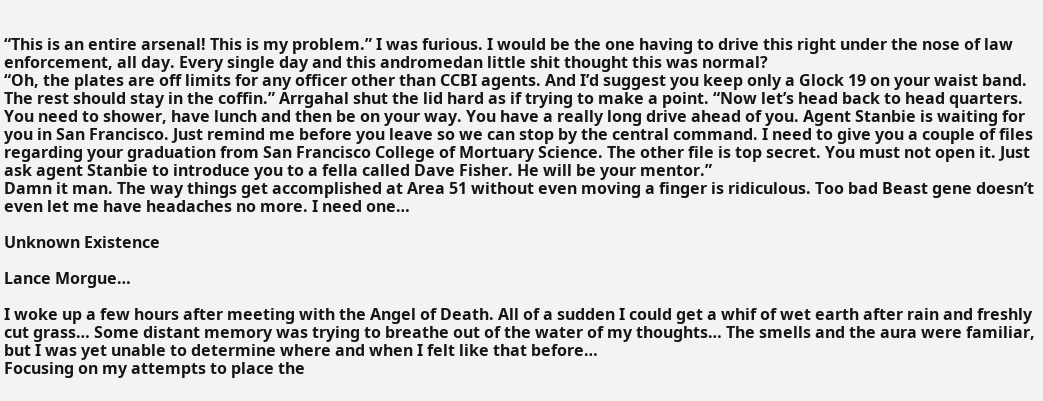“This is an entire arsenal! This is my problem.” I was furious. I would be the one having to drive this right under the nose of law enforcement, all day. Every single day and this andromedan little shit thought this was normal?
“Oh, the plates are off limits for any officer other than CCBI agents. And I’d suggest you keep only a Glock 19 on your waist band. The rest should stay in the coffin.” Arrgahal shut the lid hard as if trying to make a point. “Now let’s head back to head quarters. You need to shower, have lunch and then be on your way. You have a really long drive ahead of you. Agent Stanbie is waiting for you in San Francisco. Just remind me before you leave so we can stop by the central command. I need to give you a couple of files regarding your graduation from San Francisco College of Mortuary Science. The other file is top secret. You must not open it. Just ask agent Stanbie to introduce you to a fella called Dave Fisher. He will be your mentor.”
Damn it man. The way things get accomplished at Area 51 without even moving a finger is ridiculous. Too bad Beast gene doesn’t even let me have headaches no more. I need one…

Unknown Existence

Lance Morgue…

I woke up a few hours after meeting with the Angel of Death. All of a sudden I could get a whif of wet earth after rain and freshly cut grass… Some distant memory was trying to breathe out of the water of my thoughts… The smells and the aura were familiar, but I was yet unable to determine where and when I felt like that before…
Focusing on my attempts to place the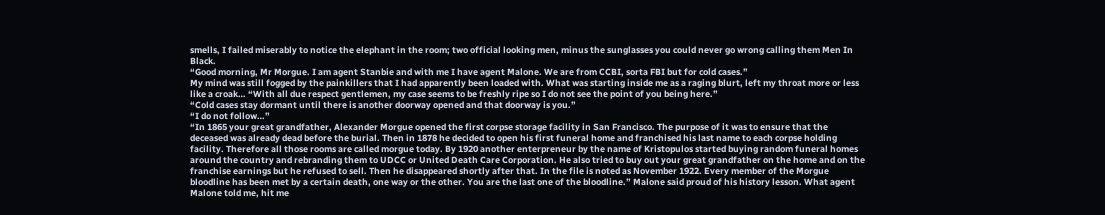smells, I failed miserably to notice the elephant in the room; two official looking men, minus the sunglasses you could never go wrong calling them Men In Black.
“Good morning, Mr Morgue. I am agent Stanbie and with me I have agent Malone. We are from CCBI, sorta FBI but for cold cases.”
My mind was still fogged by the painkillers that I had apparently been loaded with. What was starting inside me as a raging blurt, left my throat more or less like a croak… “With all due respect gentlemen, my case seems to be freshly ripe so I do not see the point of you being here.”
“Cold cases stay dormant until there is another doorway opened and that doorway is you.”
“I do not follow…”
“In 1865 your great grandfather, Alexander Morgue opened the first corpse storage facility in San Francisco. The purpose of it was to ensure that the deceased was already dead before the burial. Then in 1878 he decided to open his first funeral home and franchised his last name to each corpse holding facility. Therefore all those rooms are called morgue today. By 1920 another enterpreneur by the name of Kristopulos started buying random funeral homes around the country and rebranding them to UDCC or United Death Care Corporation. He also tried to buy out your great grandfather on the home and on the franchise earnings but he refused to sell. Then he disappeared shortly after that. In the file is noted as November 1922. Every member of the Morgue bloodline has been met by a certain death, one way or the other. You are the last one of the bloodline.” Malone said proud of his history lesson. What agent Malone told me, hit me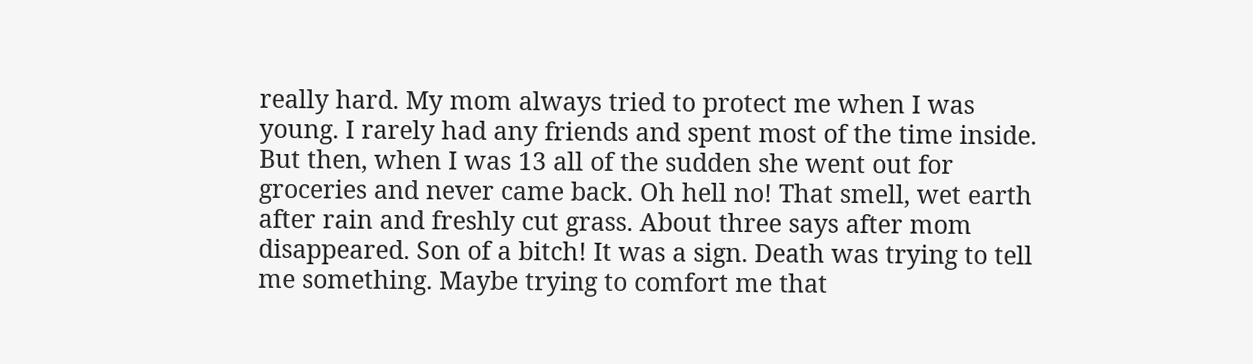really hard. My mom always tried to protect me when I was young. I rarely had any friends and spent most of the time inside. But then, when I was 13 all of the sudden she went out for groceries and never came back. Oh hell no! That smell, wet earth after rain and freshly cut grass. About three says after mom disappeared. Son of a bitch! It was a sign. Death was trying to tell me something. Maybe trying to comfort me that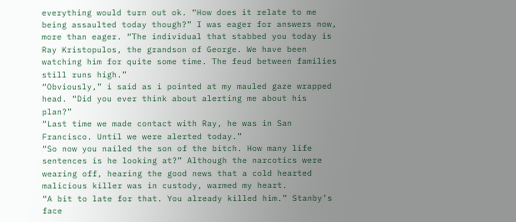everything would turn out ok. “How does it relate to me being assaulted today though?” I was eager for answers now, more than eager. “The individual that stabbed you today is Ray Kristopulos, the grandson of George. We have been watching him for quite some time. The feud between families still runs high.”
“Obviously,” i said as i pointed at my mauled gaze wrapped head. “Did you ever think about alerting me about his plan?”
“Last time we made contact with Ray, he was in San Francisco. Until we were alerted today.”
“So now you nailed the son of the bitch. How many life sentences is he looking at?” Although the narcotics were wearing off, hearing the good news that a cold hearted malicious killer was in custody, warmed my heart.
“A bit to late for that. You already killed him.” Stanby’s face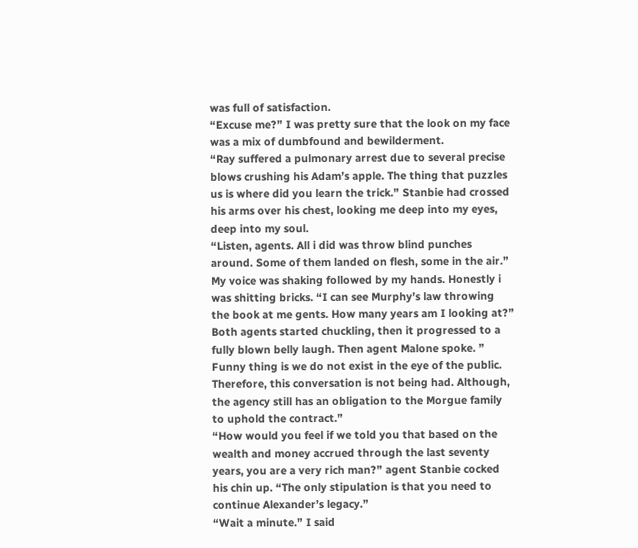was full of satisfaction.
“Excuse me?” I was pretty sure that the look on my face was a mix of dumbfound and bewilderment.
“Ray suffered a pulmonary arrest due to several precise blows crushing his Adam’s apple. The thing that puzzles us is where did you learn the trick.” Stanbie had crossed his arms over his chest, looking me deep into my eyes, deep into my soul.
“Listen, agents. All i did was throw blind punches around. Some of them landed on flesh, some in the air.” My voice was shaking followed by my hands. Honestly i was shitting bricks. “I can see Murphy’s law throwing the book at me gents. How many years am I looking at?”
Both agents started chuckling, then it progressed to a fully blown belly laugh. Then agent Malone spoke. ” Funny thing is we do not exist in the eye of the public. Therefore, this conversation is not being had. Although, the agency still has an obligation to the Morgue family to uphold the contract.”
“How would you feel if we told you that based on the wealth and money accrued through the last seventy years, you are a very rich man?” agent Stanbie cocked his chin up. “The only stipulation is that you need to continue Alexander’s legacy.”
“Wait a minute.” I said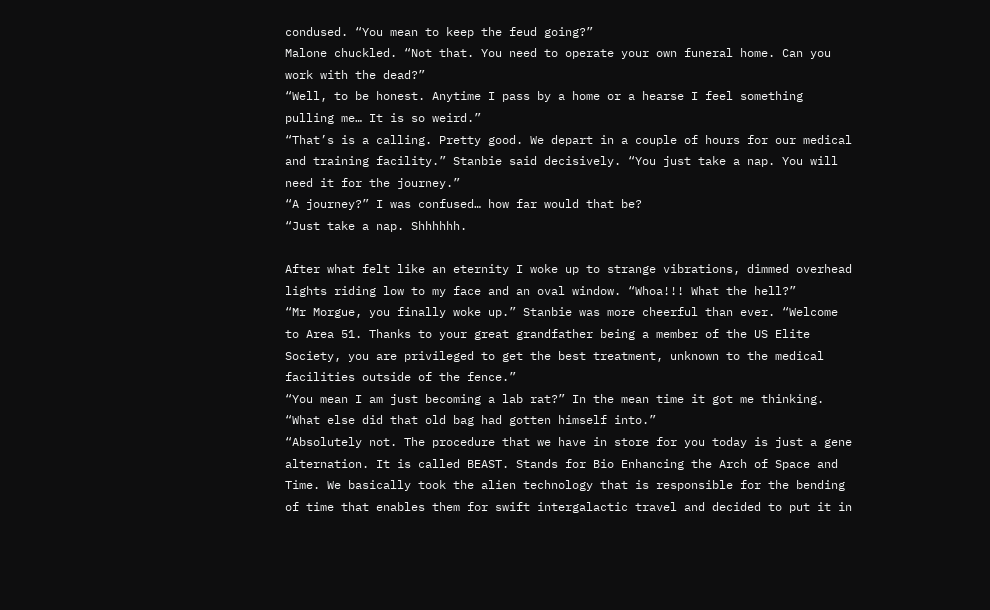condused. “You mean to keep the feud going?”
Malone chuckled. “Not that. You need to operate your own funeral home. Can you work with the dead?”
“Well, to be honest. Anytime I pass by a home or a hearse I feel something pulling me… It is so weird.”
“That’s is a calling. Pretty good. We depart in a couple of hours for our medical and training facility.” Stanbie said decisively. “You just take a nap. You will need it for the journey.”
“A journey?” I was confused… how far would that be?
“Just take a nap. Shhhhhh.

After what felt like an eternity I woke up to strange vibrations, dimmed overhead lights riding low to my face and an oval window. “Whoa!!! What the hell?”
“Mr Morgue, you finally woke up.” Stanbie was more cheerful than ever. “Welcome to Area 51. Thanks to your great grandfather being a member of the US Elite Society, you are privileged to get the best treatment, unknown to the medical facilities outside of the fence.”
“You mean I am just becoming a lab rat?” In the mean time it got me thinking. “What else did that old bag had gotten himself into.”
“Absolutely not. The procedure that we have in store for you today is just a gene alternation. It is called BEAST. Stands for Bio Enhancing the Arch of Space and Time. We basically took the alien technology that is responsible for the bending of time that enables them for swift intergalactic travel and decided to put it in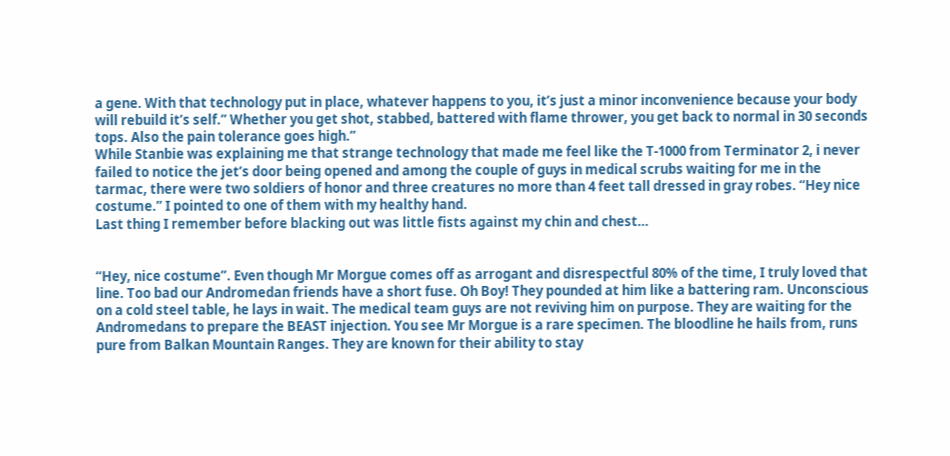a gene. With that technology put in place, whatever happens to you, it’s just a minor inconvenience because your body will rebuild it’s self.” Whether you get shot, stabbed, battered with flame thrower, you get back to normal in 30 seconds tops. Also the pain tolerance goes high.”
While Stanbie was explaining me that strange technology that made me feel like the T-1000 from Terminator 2, i never failed to notice the jet’s door being opened and among the couple of guys in medical scrubs waiting for me in the tarmac, there were two soldiers of honor and three creatures no more than 4 feet tall dressed in gray robes. “Hey nice costume.” I pointed to one of them with my healthy hand.
Last thing I remember before blacking out was little fists against my chin and chest…


“Hey, nice costume”. Even though Mr Morgue comes off as arrogant and disrespectful 80% of the time, I truly loved that line. Too bad our Andromedan friends have a short fuse. Oh Boy! They pounded at him like a battering ram. Unconscious on a cold steel table, he lays in wait. The medical team guys are not reviving him on purpose. They are waiting for the Andromedans to prepare the BEAST injection. You see Mr Morgue is a rare specimen. The bloodline he hails from, runs pure from Balkan Mountain Ranges. They are known for their ability to stay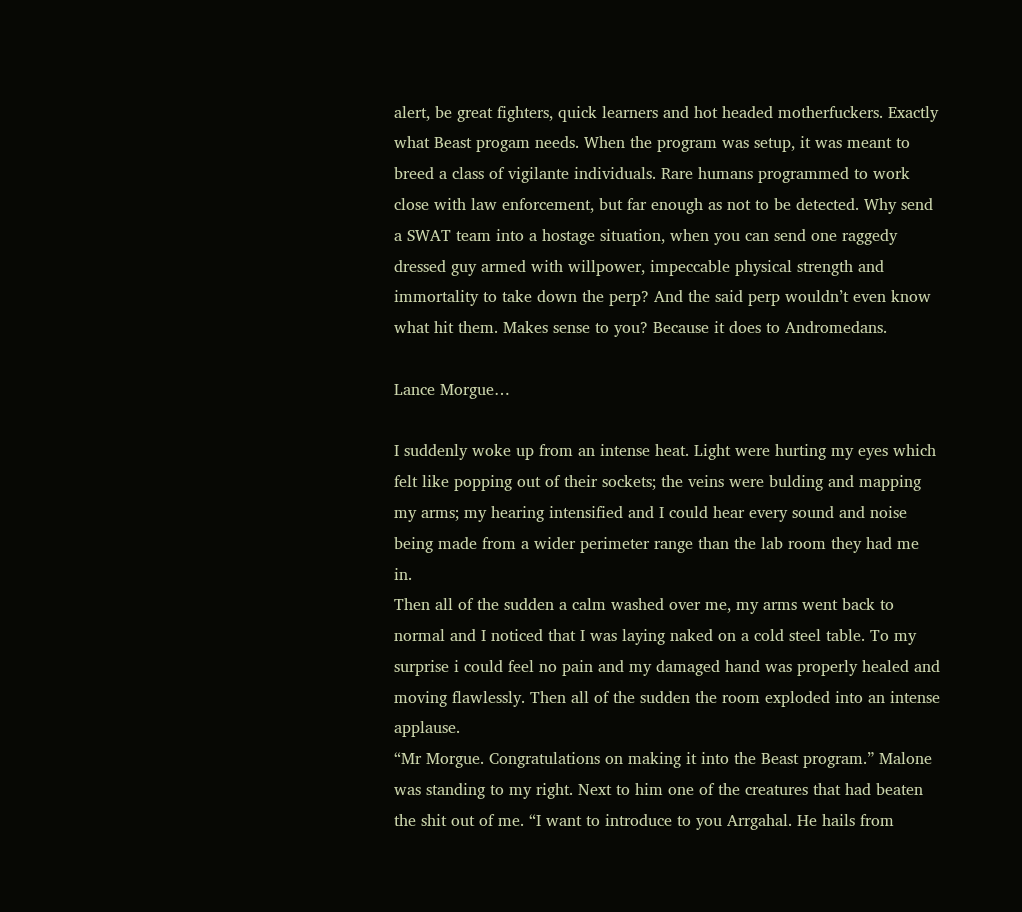alert, be great fighters, quick learners and hot headed motherfuckers. Exactly what Beast progam needs. When the program was setup, it was meant to breed a class of vigilante individuals. Rare humans programmed to work close with law enforcement, but far enough as not to be detected. Why send a SWAT team into a hostage situation, when you can send one raggedy dressed guy armed with willpower, impeccable physical strength and immortality to take down the perp? And the said perp wouldn’t even know what hit them. Makes sense to you? Because it does to Andromedans.

Lance Morgue…

I suddenly woke up from an intense heat. Light were hurting my eyes which felt like popping out of their sockets; the veins were bulding and mapping my arms; my hearing intensified and I could hear every sound and noise being made from a wider perimeter range than the lab room they had me in.
Then all of the sudden a calm washed over me, my arms went back to normal and I noticed that I was laying naked on a cold steel table. To my surprise i could feel no pain and my damaged hand was properly healed and moving flawlessly. Then all of the sudden the room exploded into an intense applause.
“Mr Morgue. Congratulations on making it into the Beast program.” Malone was standing to my right. Next to him one of the creatures that had beaten the shit out of me. “I want to introduce to you Arrgahal. He hails from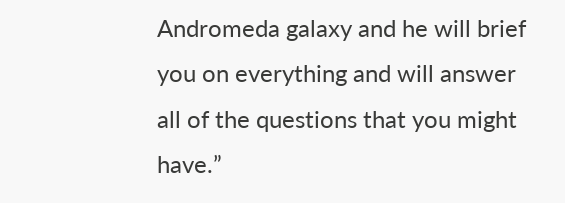Andromeda galaxy and he will brief you on everything and will answer all of the questions that you might have.”